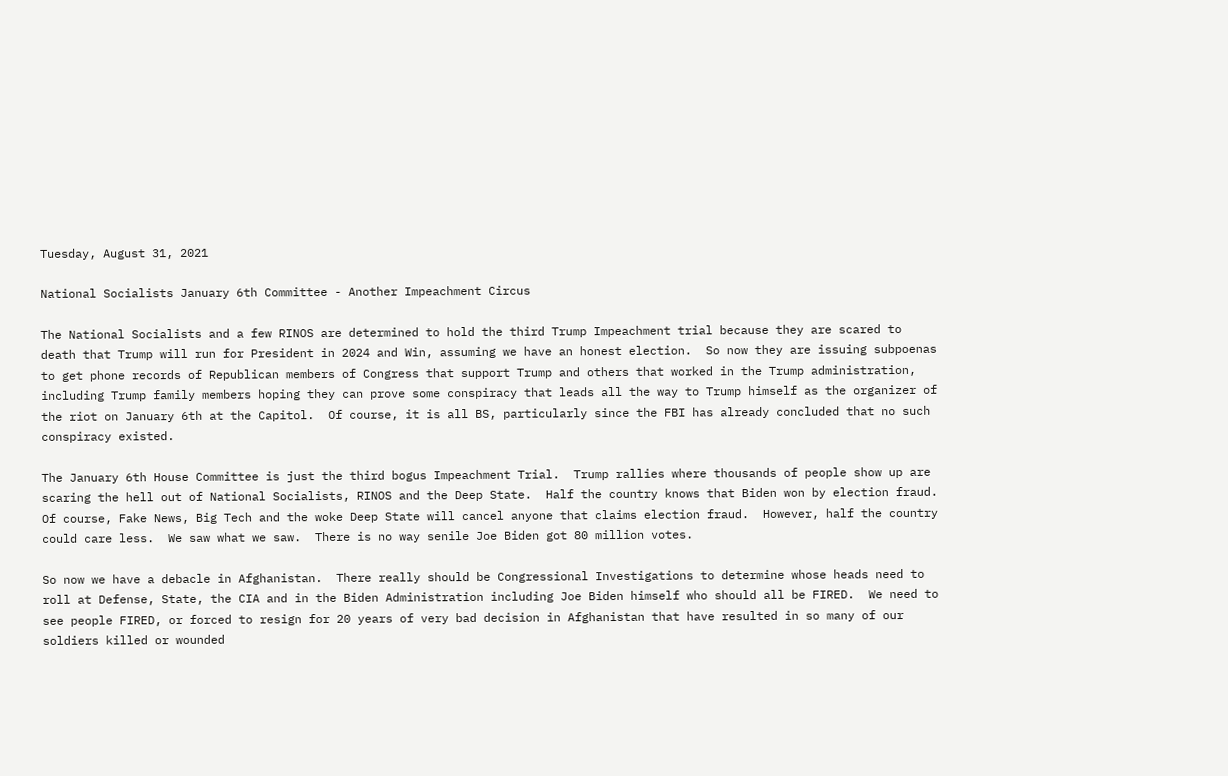Tuesday, August 31, 2021

National Socialists January 6th Committee - Another Impeachment Circus

The National Socialists and a few RINOS are determined to hold the third Trump Impeachment trial because they are scared to death that Trump will run for President in 2024 and Win, assuming we have an honest election.  So now they are issuing subpoenas to get phone records of Republican members of Congress that support Trump and others that worked in the Trump administration, including Trump family members hoping they can prove some conspiracy that leads all the way to Trump himself as the organizer of the riot on January 6th at the Capitol.  Of course, it is all BS, particularly since the FBI has already concluded that no such conspiracy existed.

The January 6th House Committee is just the third bogus Impeachment Trial.  Trump rallies where thousands of people show up are scaring the hell out of National Socialists, RINOS and the Deep State.  Half the country knows that Biden won by election fraud.  Of course, Fake News, Big Tech and the woke Deep State will cancel anyone that claims election fraud.  However, half the country could care less.  We saw what we saw.  There is no way senile Joe Biden got 80 million votes.

So now we have a debacle in Afghanistan.  There really should be Congressional Investigations to determine whose heads need to roll at Defense, State, the CIA and in the Biden Administration including Joe Biden himself who should all be FIRED.  We need to see people FIRED, or forced to resign for 20 years of very bad decision in Afghanistan that have resulted in so many of our soldiers killed or wounded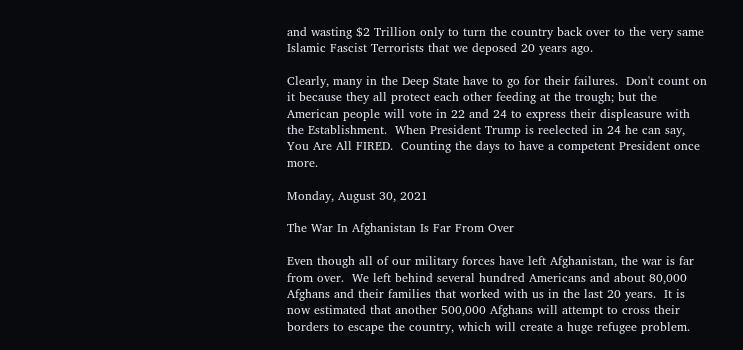and wasting $2 Trillion only to turn the country back over to the very same Islamic Fascist Terrorists that we deposed 20 years ago.

Clearly, many in the Deep State have to go for their failures.  Don't count on it because they all protect each other feeding at the trough; but the American people will vote in 22 and 24 to express their displeasure with the Establishment.  When President Trump is reelected in 24 he can say, You Are All FIRED.  Counting the days to have a competent President once more.

Monday, August 30, 2021

The War In Afghanistan Is Far From Over

Even though all of our military forces have left Afghanistan, the war is far from over.  We left behind several hundred Americans and about 80,000 Afghans and their families that worked with us in the last 20 years.  It is now estimated that another 500,000 Afghans will attempt to cross their borders to escape the country, which will create a huge refugee problem.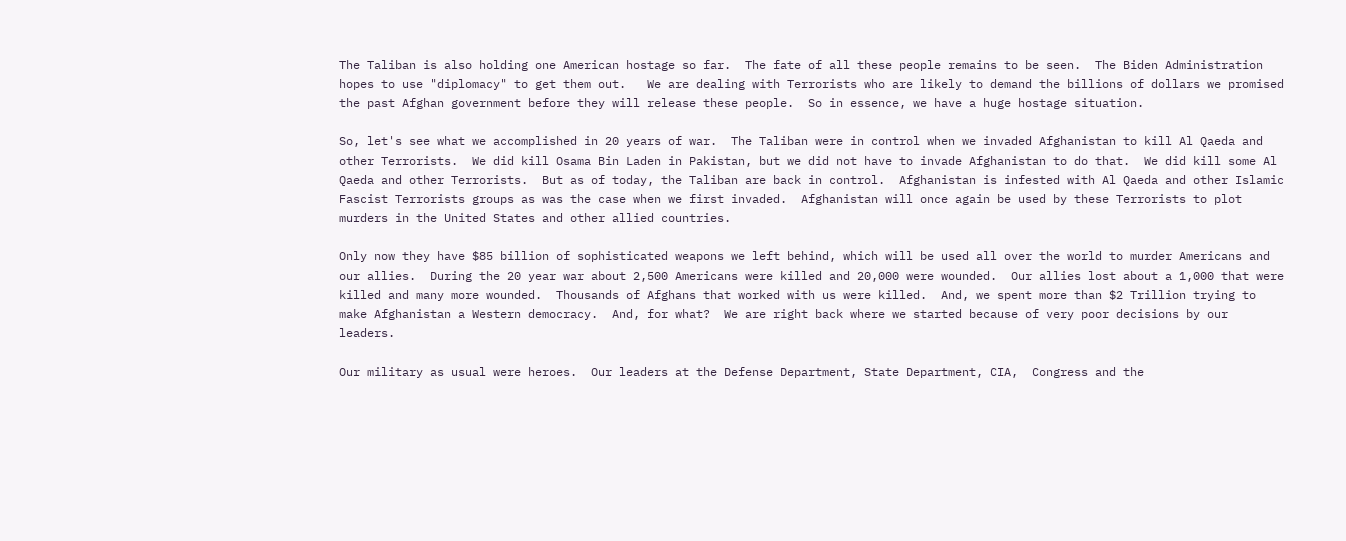The Taliban is also holding one American hostage so far.  The fate of all these people remains to be seen.  The Biden Administration hopes to use "diplomacy" to get them out.   We are dealing with Terrorists who are likely to demand the billions of dollars we promised the past Afghan government before they will release these people.  So in essence, we have a huge hostage situation.

So, let's see what we accomplished in 20 years of war.  The Taliban were in control when we invaded Afghanistan to kill Al Qaeda and other Terrorists.  We did kill Osama Bin Laden in Pakistan, but we did not have to invade Afghanistan to do that.  We did kill some Al Qaeda and other Terrorists.  But as of today, the Taliban are back in control.  Afghanistan is infested with Al Qaeda and other Islamic Fascist Terrorists groups as was the case when we first invaded.  Afghanistan will once again be used by these Terrorists to plot murders in the United States and other allied countries.

Only now they have $85 billion of sophisticated weapons we left behind, which will be used all over the world to murder Americans and our allies.  During the 20 year war about 2,500 Americans were killed and 20,000 were wounded.  Our allies lost about a 1,000 that were killed and many more wounded.  Thousands of Afghans that worked with us were killed.  And, we spent more than $2 Trillion trying to make Afghanistan a Western democracy.  And, for what?  We are right back where we started because of very poor decisions by our leaders.

Our military as usual were heroes.  Our leaders at the Defense Department, State Department, CIA,  Congress and the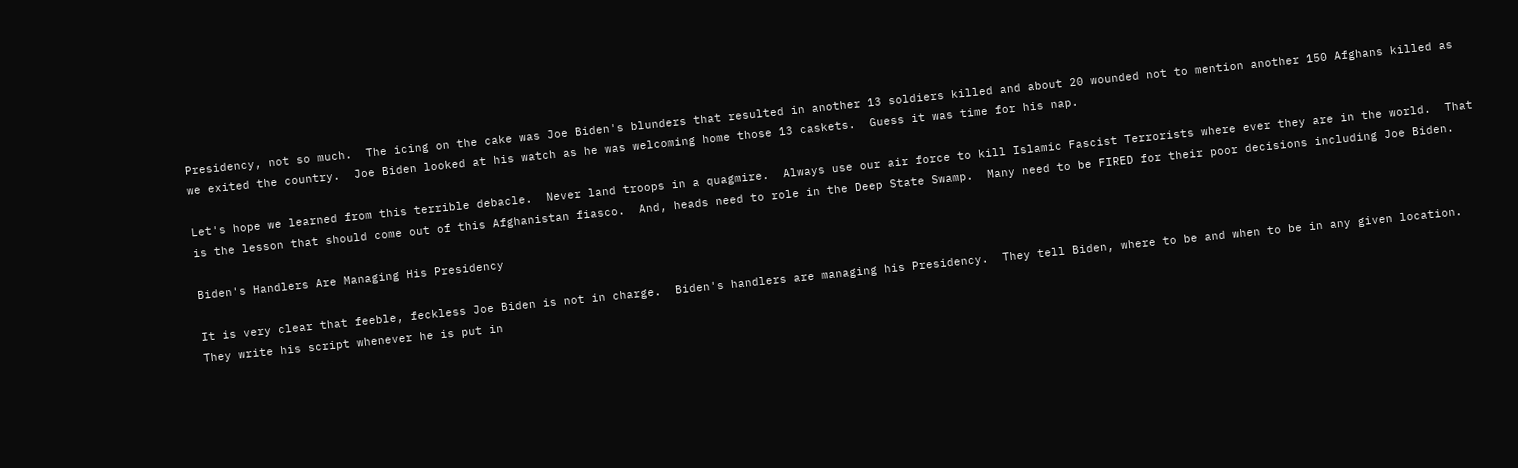Presidency, not so much.  The icing on the cake was Joe Biden's blunders that resulted in another 13 soldiers killed and about 20 wounded not to mention another 150 Afghans killed as we exited the country.  Joe Biden looked at his watch as he was welcoming home those 13 caskets.  Guess it was time for his nap.

Let's hope we learned from this terrible debacle.  Never land troops in a quagmire.  Always use our air force to kill Islamic Fascist Terrorists where ever they are in the world.  That is the lesson that should come out of this Afghanistan fiasco.  And, heads need to role in the Deep State Swamp.  Many need to be FIRED for their poor decisions including Joe Biden.

Biden's Handlers Are Managing His Presidency

It is very clear that feeble, feckless Joe Biden is not in charge.  Biden's handlers are managing his Presidency.  They tell Biden, where to be and when to be in any given location.  They write his script whenever he is put in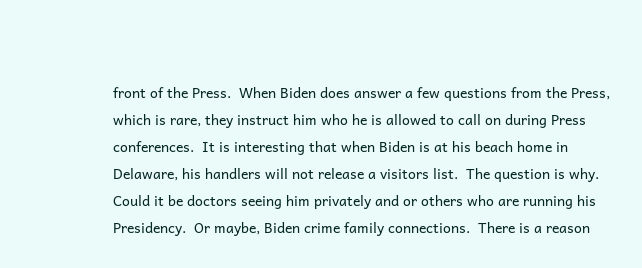front of the Press.  When Biden does answer a few questions from the Press, which is rare, they instruct him who he is allowed to call on during Press conferences.  It is interesting that when Biden is at his beach home in Delaware, his handlers will not release a visitors list.  The question is why.  Could it be doctors seeing him privately and or others who are running his Presidency.  Or maybe, Biden crime family connections.  There is a reason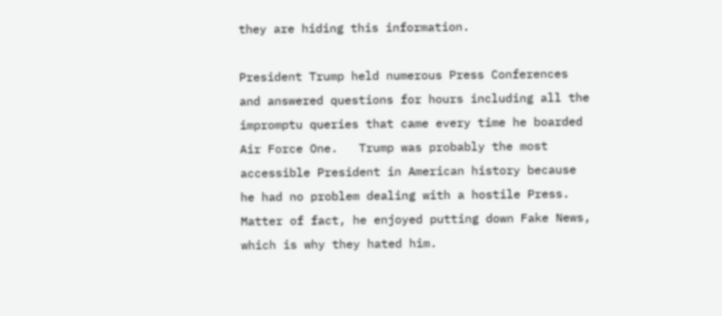they are hiding this information.

President Trump held numerous Press Conferences and answered questions for hours including all the impromptu queries that came every time he boarded Air Force One.   Trump was probably the most accessible President in American history because he had no problem dealing with a hostile Press.  Matter of fact, he enjoyed putting down Fake News, which is why they hated him.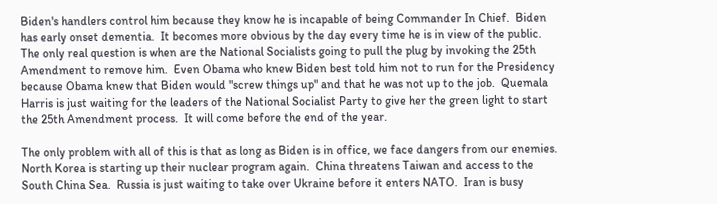Biden's handlers control him because they know he is incapable of being Commander In Chief.  Biden has early onset dementia.  It becomes more obvious by the day every time he is in view of the public.  The only real question is when are the National Socialists going to pull the plug by invoking the 25th Amendment to remove him.  Even Obama who knew Biden best told him not to run for the Presidency because Obama knew that Biden would "screw things up" and that he was not up to the job.  Quemala Harris is just waiting for the leaders of the National Socialist Party to give her the green light to start the 25th Amendment process.  It will come before the end of the year.

The only problem with all of this is that as long as Biden is in office, we face dangers from our enemies.  North Korea is starting up their nuclear program again.  China threatens Taiwan and access to the South China Sea.  Russia is just waiting to take over Ukraine before it enters NATO.  Iran is busy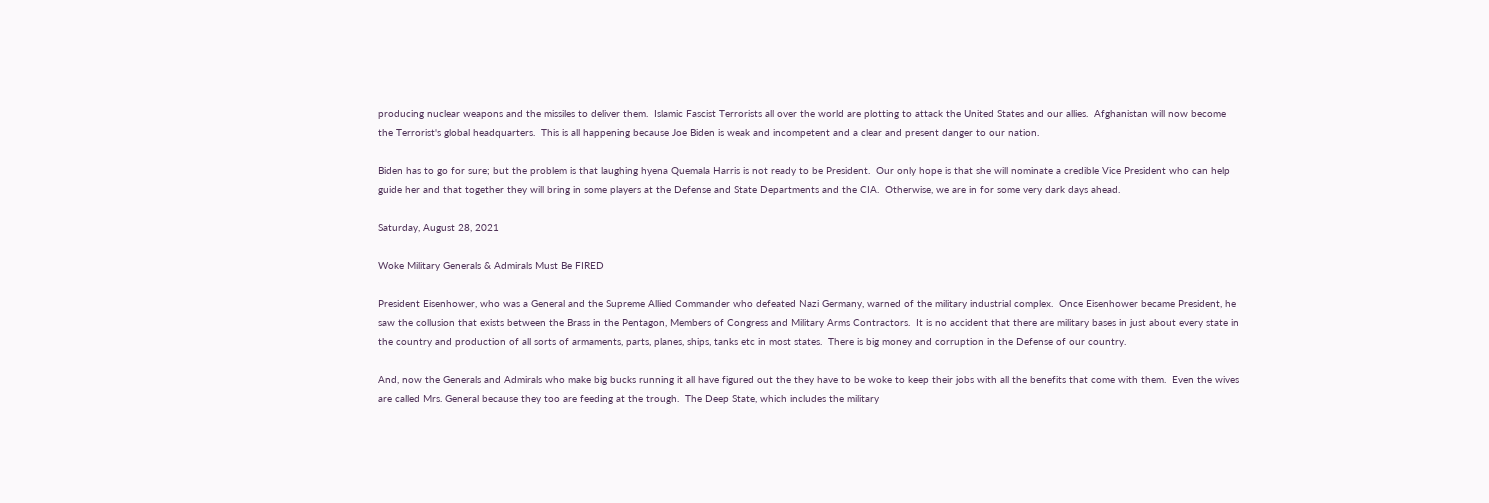producing nuclear weapons and the missiles to deliver them.  Islamic Fascist Terrorists all over the world are plotting to attack the United States and our allies.  Afghanistan will now become the Terrorist's global headquarters.  This is all happening because Joe Biden is weak and incompetent and a clear and present danger to our nation.

Biden has to go for sure; but the problem is that laughing hyena Quemala Harris is not ready to be President.  Our only hope is that she will nominate a credible Vice President who can help guide her and that together they will bring in some players at the Defense and State Departments and the CIA.  Otherwise, we are in for some very dark days ahead.

Saturday, August 28, 2021

Woke Military Generals & Admirals Must Be FIRED

President Eisenhower, who was a General and the Supreme Allied Commander who defeated Nazi Germany, warned of the military industrial complex.  Once Eisenhower became President, he saw the collusion that exists between the Brass in the Pentagon, Members of Congress and Military Arms Contractors.  It is no accident that there are military bases in just about every state in the country and production of all sorts of armaments, parts, planes, ships, tanks etc in most states.  There is big money and corruption in the Defense of our country.

And, now the Generals and Admirals who make big bucks running it all have figured out the they have to be woke to keep their jobs with all the benefits that come with them.  Even the wives are called Mrs. General because they too are feeding at the trough.  The Deep State, which includes the military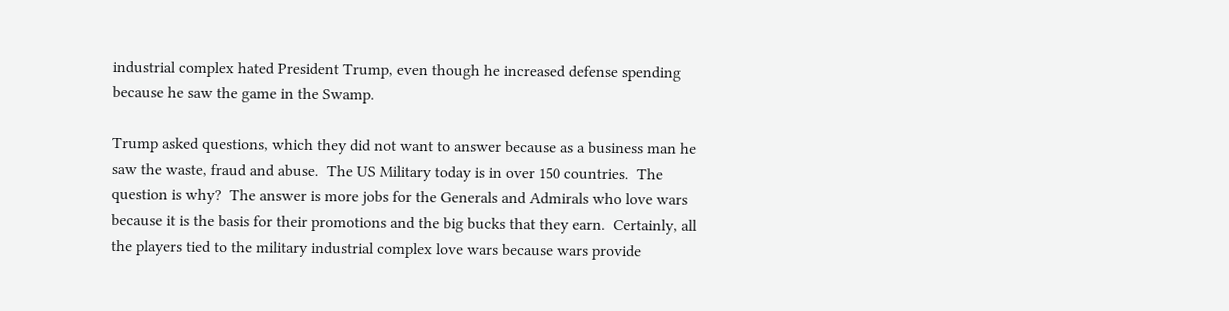industrial complex hated President Trump, even though he increased defense spending because he saw the game in the Swamp.

Trump asked questions, which they did not want to answer because as a business man he saw the waste, fraud and abuse.  The US Military today is in over 150 countries.  The question is why?  The answer is more jobs for the Generals and Admirals who love wars because it is the basis for their promotions and the big bucks that they earn.  Certainly, all the players tied to the military industrial complex love wars because wars provide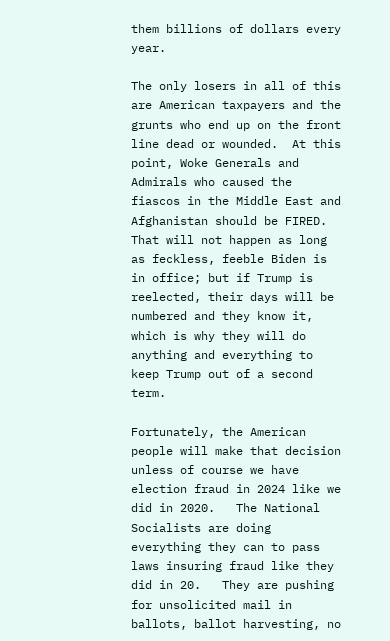them billions of dollars every year.

The only losers in all of this are American taxpayers and the grunts who end up on the front line dead or wounded.  At this point, Woke Generals and Admirals who caused the fiascos in the Middle East and Afghanistan should be FIRED.  That will not happen as long as feckless, feeble Biden is in office; but if Trump is reelected, their days will be numbered and they know it, which is why they will do anything and everything to keep Trump out of a second term.

Fortunately, the American people will make that decision unless of course we have election fraud in 2024 like we did in 2020.   The National Socialists are doing everything they can to pass laws insuring fraud like they did in 20.   They are pushing for unsolicited mail in ballots, ballot harvesting, no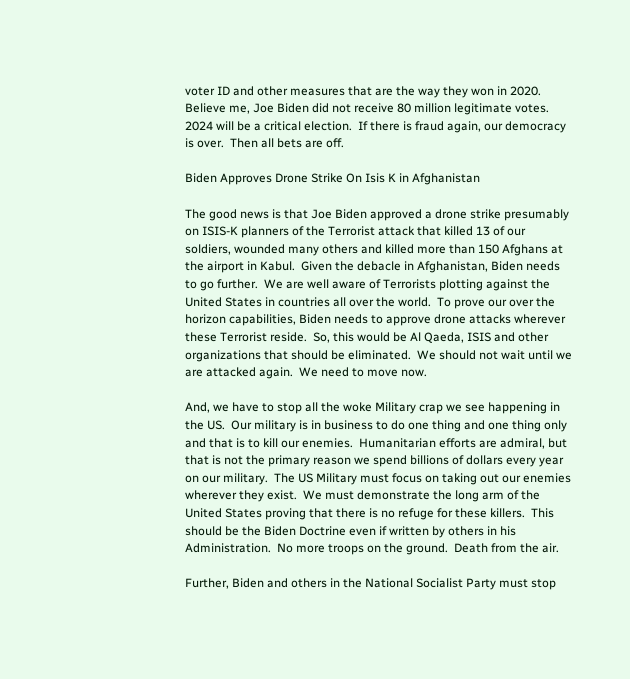voter ID and other measures that are the way they won in 2020.  Believe me, Joe Biden did not receive 80 million legitimate votes.  2024 will be a critical election.  If there is fraud again, our democracy is over.  Then all bets are off.

Biden Approves Drone Strike On Isis K in Afghanistan

The good news is that Joe Biden approved a drone strike presumably on ISIS-K planners of the Terrorist attack that killed 13 of our soldiers, wounded many others and killed more than 150 Afghans at the airport in Kabul.  Given the debacle in Afghanistan, Biden needs to go further.  We are well aware of Terrorists plotting against the United States in countries all over the world.  To prove our over the horizon capabilities, Biden needs to approve drone attacks wherever these Terrorist reside.  So, this would be Al Qaeda, ISIS and other organizations that should be eliminated.  We should not wait until we are attacked again.  We need to move now.

And, we have to stop all the woke Military crap we see happening in the US.  Our military is in business to do one thing and one thing only and that is to kill our enemies.  Humanitarian efforts are admiral, but that is not the primary reason we spend billions of dollars every year on our military.  The US Military must focus on taking out our enemies wherever they exist.  We must demonstrate the long arm of the United States proving that there is no refuge for these killers.  This should be the Biden Doctrine even if written by others in his Administration.  No more troops on the ground.  Death from the air.

Further, Biden and others in the National Socialist Party must stop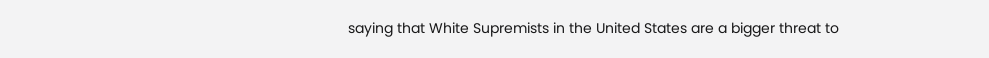saying that White Supremists in the United States are a bigger threat to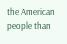the American people than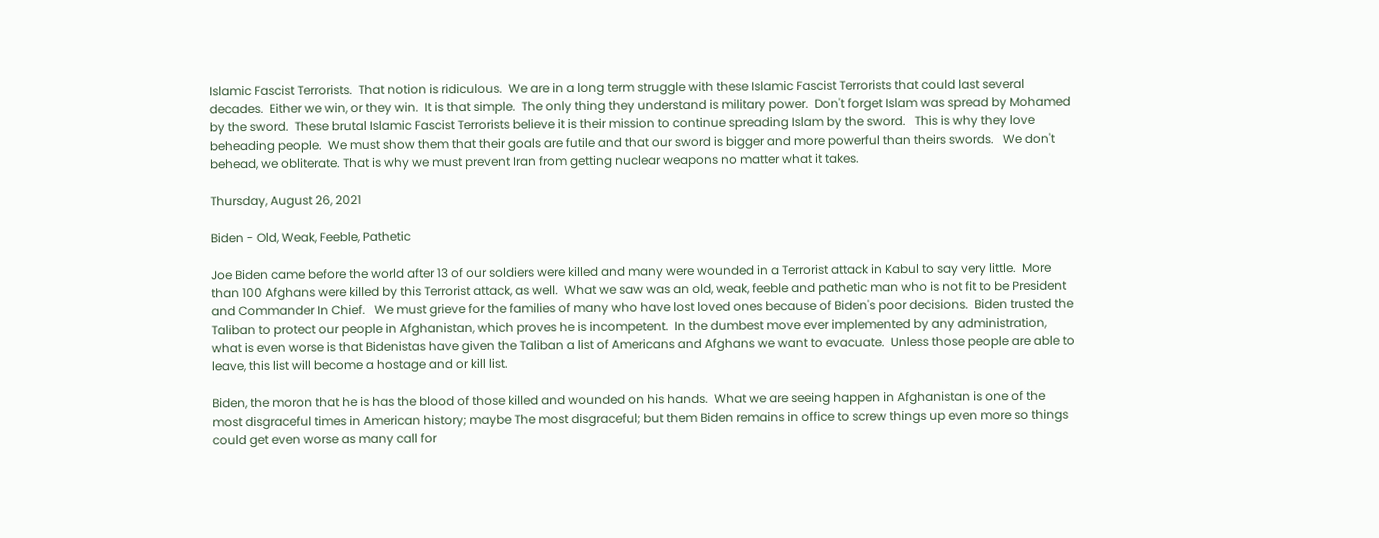Islamic Fascist Terrorists.  That notion is ridiculous.  We are in a long term struggle with these Islamic Fascist Terrorists that could last several decades.  Either we win, or they win.  It is that simple.  The only thing they understand is military power.  Don't forget Islam was spread by Mohamed by the sword.  These brutal Islamic Fascist Terrorists believe it is their mission to continue spreading Islam by the sword.   This is why they love beheading people.  We must show them that their goals are futile and that our sword is bigger and more powerful than theirs swords.   We don't behead, we obliterate. That is why we must prevent Iran from getting nuclear weapons no matter what it takes.

Thursday, August 26, 2021

Biden - Old, Weak, Feeble, Pathetic

Joe Biden came before the world after 13 of our soldiers were killed and many were wounded in a Terrorist attack in Kabul to say very little.  More than 100 Afghans were killed by this Terrorist attack, as well.  What we saw was an old, weak, feeble and pathetic man who is not fit to be President and Commander In Chief.   We must grieve for the families of many who have lost loved ones because of Biden's poor decisions.  Biden trusted the Taliban to protect our people in Afghanistan, which proves he is incompetent.  In the dumbest move ever implemented by any administration, what is even worse is that Bidenistas have given the Taliban a list of Americans and Afghans we want to evacuate.  Unless those people are able to leave, this list will become a hostage and or kill list.

Biden, the moron that he is has the blood of those killed and wounded on his hands.  What we are seeing happen in Afghanistan is one of the most disgraceful times in American history; maybe The most disgraceful; but them Biden remains in office to screw things up even more so things could get even worse as many call for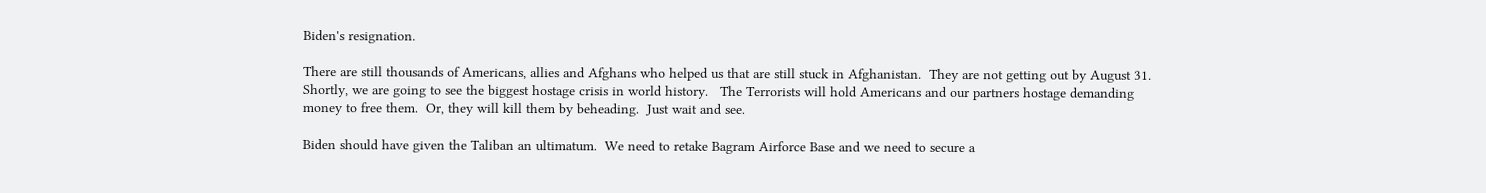Biden's resignation.

There are still thousands of Americans, allies and Afghans who helped us that are still stuck in Afghanistan.  They are not getting out by August 31.  Shortly, we are going to see the biggest hostage crisis in world history.   The Terrorists will hold Americans and our partners hostage demanding money to free them.  Or, they will kill them by beheading.  Just wait and see.

Biden should have given the Taliban an ultimatum.  We need to retake Bagram Airforce Base and we need to secure a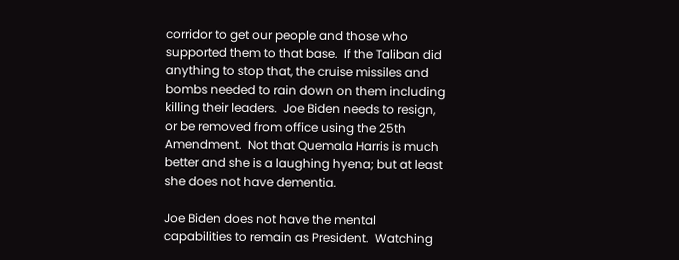corridor to get our people and those who supported them to that base.  If the Taliban did anything to stop that, the cruise missiles and bombs needed to rain down on them including killing their leaders.  Joe Biden needs to resign, or be removed from office using the 25th Amendment.  Not that Quemala Harris is much better and she is a laughing hyena; but at least she does not have dementia.

Joe Biden does not have the mental capabilities to remain as President.  Watching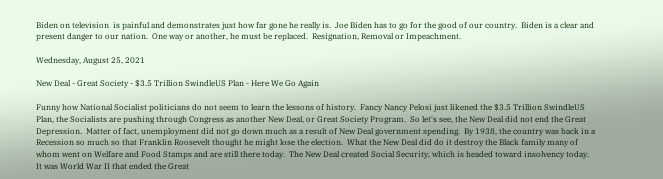Biden on television  is painful and demonstrates just how far gone he really is.  Joe Biden has to go for the good of our country.  Biden is a clear and present danger to our nation.  One way or another, he must be replaced.  Resignation, Removal or Impeachment.

Wednesday, August 25, 2021

New Deal - Great Society - $3.5 Trillion SwindleUS Plan - Here We Go Again

Funny how National Socialist politicians do not seem to learn the lessons of history.  Fancy Nancy Pelosi just likened the $3.5 Trillion SwindleUS Plan, the Socialists are pushing through Congress as another New Deal, or Great Society Program.  So let's see, the New Deal did not end the Great Depression.  Matter of fact, unemployment did not go down much as a result of New Deal government spending.  By 1938, the country was back in a Recession so much so that Franklin Roosevelt thought he might lose the election.  What the New Deal did do it destroy the Black family many of whom went on Welfare and Food Stamps and are still there today.  The New Deal created Social Security, which is headed toward insolvency today. It was World War II that ended the Great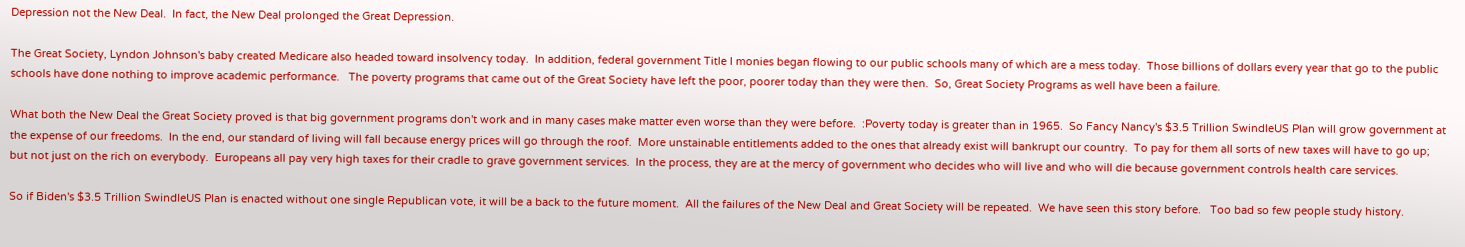Depression not the New Deal.  In fact, the New Deal prolonged the Great Depression.

The Great Society, Lyndon Johnson's baby created Medicare also headed toward insolvency today.  In addition, federal government Title I monies began flowing to our public schools many of which are a mess today.  Those billions of dollars every year that go to the public schools have done nothing to improve academic performance.   The poverty programs that came out of the Great Society have left the poor, poorer today than they were then.  So, Great Society Programs as well have been a failure.

What both the New Deal the Great Society proved is that big government programs don't work and in many cases make matter even worse than they were before.  :Poverty today is greater than in 1965.  So Fancy Nancy's $3.5 Trillion SwindleUS Plan will grow government at the expense of our freedoms.  In the end, our standard of living will fall because energy prices will go through the roof.  More unstainable entitlements added to the ones that already exist will bankrupt our country.  To pay for them all sorts of new taxes will have to go up; but not just on the rich on everybody.  Europeans all pay very high taxes for their cradle to grave government services.  In the process, they are at the mercy of government who decides who will live and who will die because government controls health care services.

So if Biden's $3.5 Trillion SwindleUS Plan is enacted without one single Republican vote, it will be a back to the future moment.  All the failures of the New Deal and Great Society will be repeated.  We have seen this story before.   Too bad so few people study history.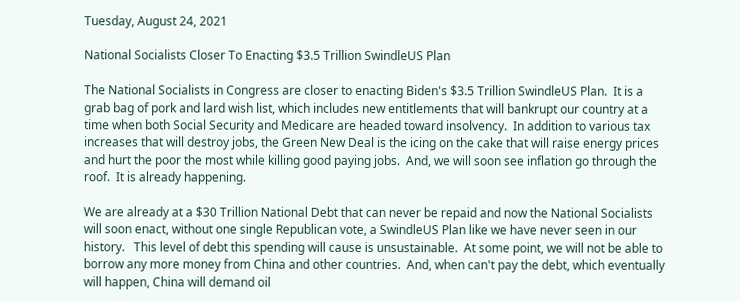Tuesday, August 24, 2021

National Socialists Closer To Enacting $3.5 Trillion SwindleUS Plan

The National Socialists in Congress are closer to enacting Biden's $3.5 Trillion SwindleUS Plan.  It is a grab bag of pork and lard wish list, which includes new entitlements that will bankrupt our country at a time when both Social Security and Medicare are headed toward insolvency.  In addition to various tax increases that will destroy jobs, the Green New Deal is the icing on the cake that will raise energy prices and hurt the poor the most while killing good paying jobs.  And, we will soon see inflation go through the roof.  It is already happening.

We are already at a $30 Trillion National Debt that can never be repaid and now the National Socialists will soon enact, without one single Republican vote, a SwindleUS Plan like we have never seen in our history.   This level of debt this spending will cause is unsustainable.  At some point, we will not be able to borrow any more money from China and other countries.  And, when can't pay the debt, which eventually will happen, China will demand oil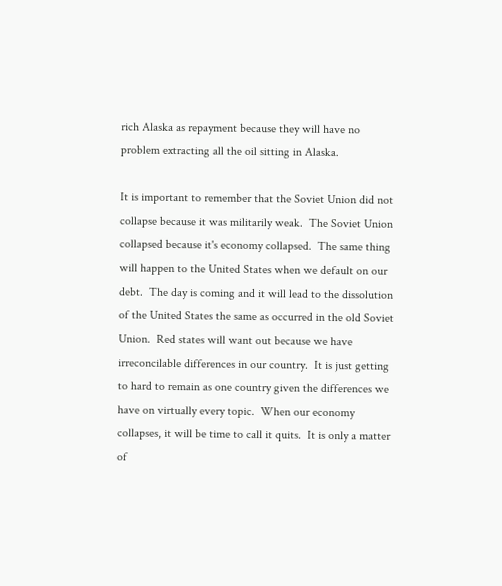rich Alaska as repayment because they will have no problem extracting all the oil sitting in Alaska.

It is important to remember that the Soviet Union did not collapse because it was militarily weak.  The Soviet Union collapsed because it's economy collapsed.  The same thing will happen to the United States when we default on our debt.  The day is coming and it will lead to the dissolution of the United States the same as occurred in the old Soviet Union.  Red states will want out because we have irreconcilable differences in our country.  It is just getting to hard to remain as one country given the differences we have on virtually every topic.  When our economy collapses, it will be time to call it quits.  It is only a matter of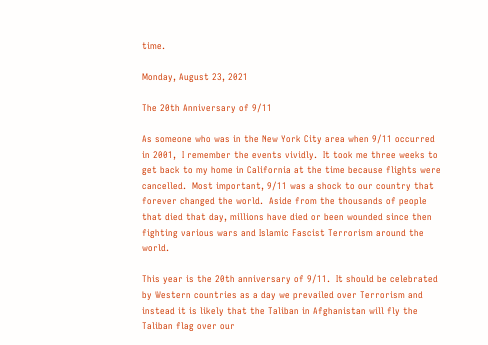time.

Monday, August 23, 2021

The 20th Anniversary of 9/11

As someone who was in the New York City area when 9/11 occurred in 2001,  I remember the events vividly.  It took me three weeks to get back to my home in California at the time because flights were cancelled.  Most important, 9/11 was a shock to our country that forever changed the world.  Aside from the thousands of people that died that day, millions have died or been wounded since then fighting various wars and Islamic Fascist Terrorism around the world.

This year is the 20th anniversary of 9/11.  It should be celebrated by Western countries as a day we prevailed over Terrorism and instead it is likely that the Taliban in Afghanistan will fly the Taliban flag over our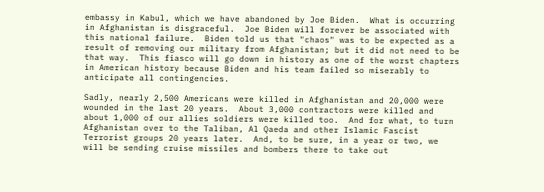embassy in Kabul, which we have abandoned by Joe Biden.  What is occurring in Afghanistan is disgraceful.  Joe Biden will forever be associated with this national failure.  Biden told us that "chaos" was to be expected as a result of removing our military from Afghanistan; but it did not need to be that way.  This fiasco will go down in history as one of the worst chapters in American history because Biden and his team failed so miserably to anticipate all contingencies.

Sadly, nearly 2,500 Americans were killed in Afghanistan and 20,000 were wounded in the last 20 years.  About 3,000 contractors were killed and about 1,000 of our allies soldiers were killed too.  And for what, to turn Afghanistan over to the Taliban, Al Qaeda and other Islamic Fascist Terrorist groups 20 years later.  And, to be sure, in a year or two, we will be sending cruise missiles and bombers there to take out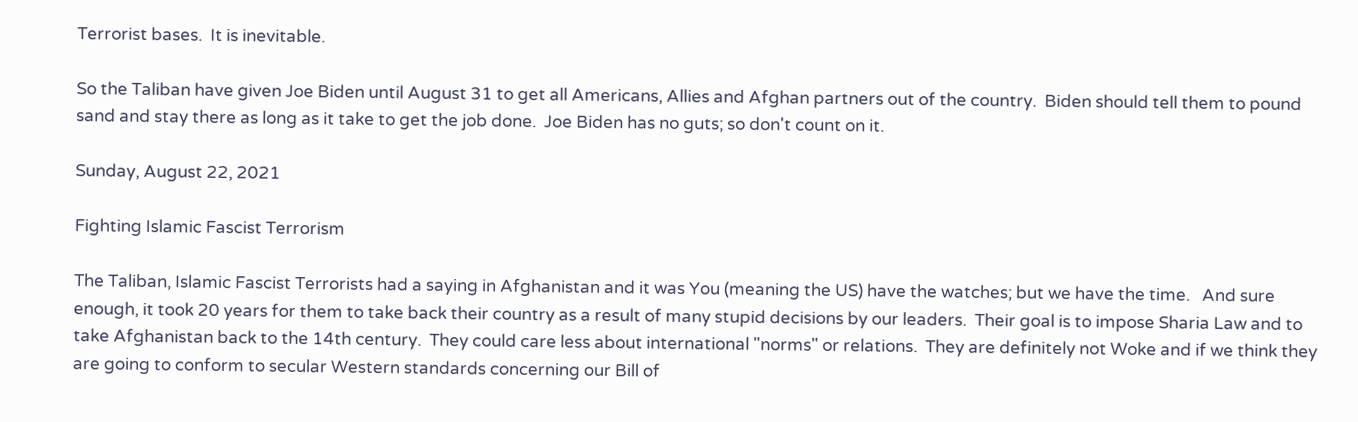Terrorist bases.  It is inevitable.

So the Taliban have given Joe Biden until August 31 to get all Americans, Allies and Afghan partners out of the country.  Biden should tell them to pound sand and stay there as long as it take to get the job done.  Joe Biden has no guts; so don't count on it.

Sunday, August 22, 2021

Fighting Islamic Fascist Terrorism

The Taliban, Islamic Fascist Terrorists had a saying in Afghanistan and it was You (meaning the US) have the watches; but we have the time.   And sure enough, it took 20 years for them to take back their country as a result of many stupid decisions by our leaders.  Their goal is to impose Sharia Law and to take Afghanistan back to the 14th century.  They could care less about international "norms" or relations.  They are definitely not Woke and if we think they are going to conform to secular Western standards concerning our Bill of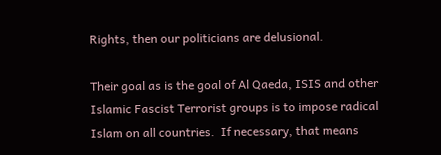Rights, then our politicians are delusional.

Their goal as is the goal of Al Qaeda, ISIS and other Islamic Fascist Terrorist groups is to impose radical Islam on all countries.  If necessary, that means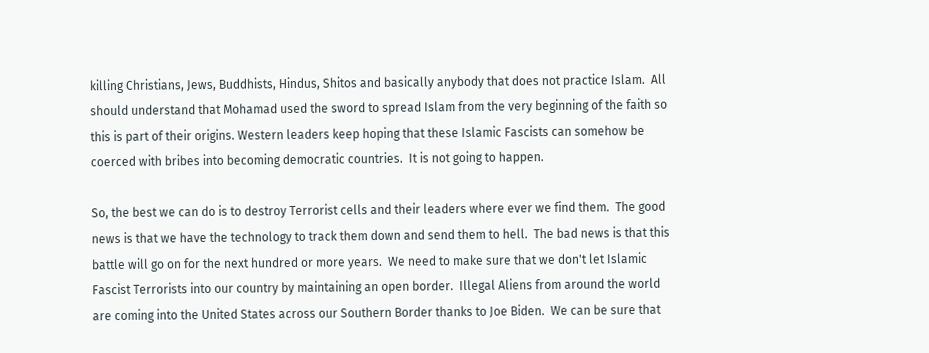killing Christians, Jews, Buddhists, Hindus, Shitos and basically anybody that does not practice Islam.  All should understand that Mohamad used the sword to spread Islam from the very beginning of the faith so this is part of their origins. Western leaders keep hoping that these Islamic Fascists can somehow be coerced with bribes into becoming democratic countries.  It is not going to happen.

So, the best we can do is to destroy Terrorist cells and their leaders where ever we find them.  The good news is that we have the technology to track them down and send them to hell.  The bad news is that this battle will go on for the next hundred or more years.  We need to make sure that we don't let Islamic Fascist Terrorists into our country by maintaining an open border.  Illegal Aliens from around the world are coming into the United States across our Southern Border thanks to Joe Biden.  We can be sure that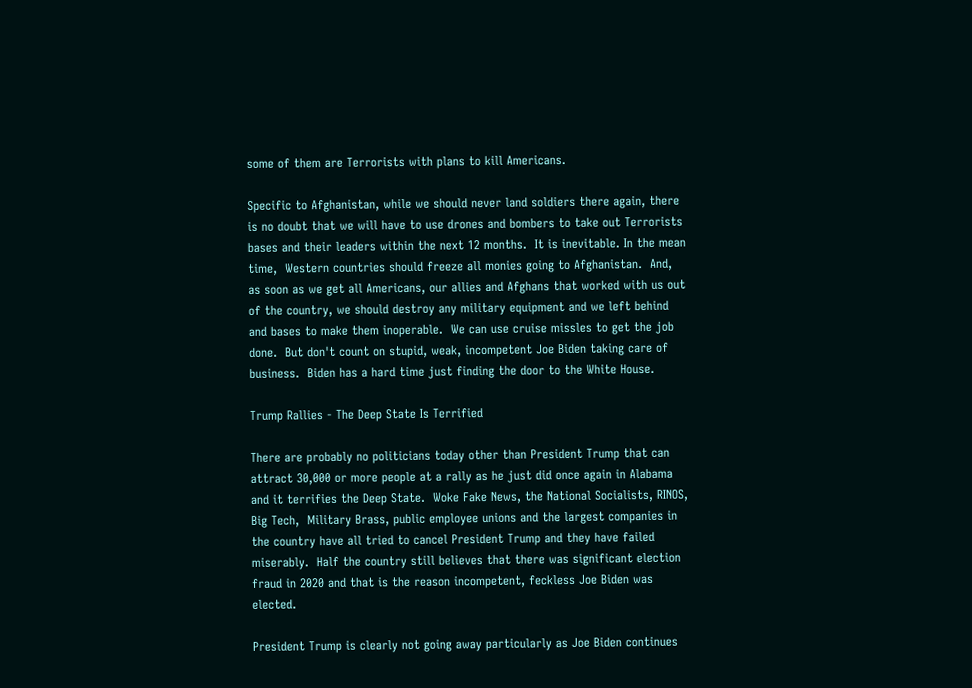some of them are Terrorists with plans to kill Americans.

Specific to Afghanistan, while we should never land soldiers there again, there is no doubt that we will have to use drones and bombers to take out Terrorists bases and their leaders within the next 12 months.  It is inevitable. In the mean time,  Western countries should freeze all monies going to Afghanistan.  And, as soon as we get all Americans, our allies and Afghans that worked with us out of the country, we should destroy any military equipment and we left behind and bases to make them inoperable.  We can use cruise missles to get the job done.  But don't count on stupid, weak, incompetent Joe Biden taking care of business.  Biden has a hard time just finding the door to the White House.

Trump Rallies - The Deep State Is Terrified

There are probably no politicians today other than President Trump that can attract 30,000 or more people at a rally as he just did once again in Alabama and it terrifies the Deep State.  Woke Fake News, the National Socialists, RINOS, Big Tech,  Military Brass, public employee unions and the largest companies in the country have all tried to cancel President Trump and they have failed miserably.  Half the country still believes that there was significant election fraud in 2020 and that is the reason incompetent, feckless Joe Biden was elected.

President Trump is clearly not going away particularly as Joe Biden continues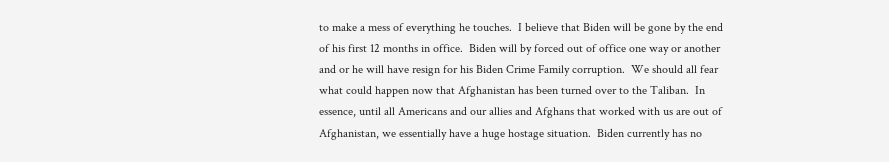to make a mess of everything he touches.  I believe that Biden will be gone by the end of his first 12 months in office.  Biden will by forced out of office one way or another and or he will have resign for his Biden Crime Family corruption.  We should all fear what could happen now that Afghanistan has been turned over to the Taliban.  In essence, until all Americans and our allies and Afghans that worked with us are out of Afghanistan, we essentially have a huge hostage situation.  Biden currently has no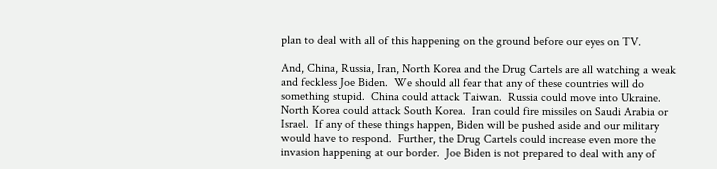plan to deal with all of this happening on the ground before our eyes on TV.

And, China, Russia, Iran, North Korea and the Drug Cartels are all watching a weak and feckless Joe Biden.  We should all fear that any of these countries will do something stupid.  China could attack Taiwan.  Russia could move into Ukraine.  North Korea could attack South Korea.  Iran could fire missiles on Saudi Arabia or Israel.  If any of these things happen, Biden will be pushed aside and our military would have to respond.  Further, the Drug Cartels could increase even more the invasion happening at our border.  Joe Biden is not prepared to deal with any of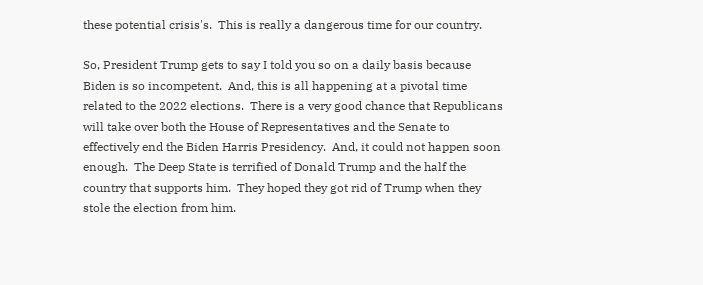these potential crisis's.  This is really a dangerous time for our country.

So, President Trump gets to say I told you so on a daily basis because Biden is so incompetent.  And, this is all happening at a pivotal time related to the 2022 elections.  There is a very good chance that Republicans will take over both the House of Representatives and the Senate to effectively end the Biden Harris Presidency.  And, it could not happen soon enough.  The Deep State is terrified of Donald Trump and the half the country that supports him.  They hoped they got rid of Trump when they stole the election from him.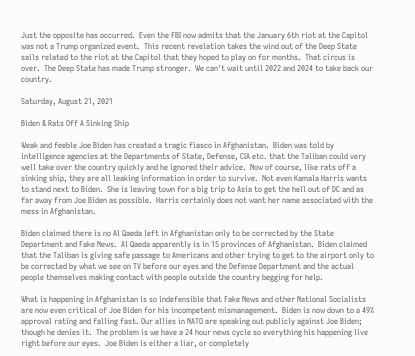Just the opposite has occurred.  Even the FBI now admits that the January 6th riot at the Capitol was not a Trump organized event.  This recent revelation takes the wind out of the Deep State sails related to the riot at the Capitol that they hoped to play on for months.  That circus is over.  The Deep State has made Trump stronger.  We can't wait until 2022 and 2024 to take back our country.

Saturday, August 21, 2021

Biden & Rats Off A Sinking Ship

Weak and feeble Joe Biden has created a tragic fiasco in Afghanistan.  Biden was told by intelligence agencies at the Departments of State, Defense, CIA etc. that the Taliban could very well take over the country quickly and he ignored their advice.  Now of course, like rats off a sinking ship, they are all leaking information in order to survive.  Not even Kamala Harris wants to stand next to Biden.  She is leaving town for a big trip to Asia to get the hell out of DC and as far away from Joe Biden as possible.  Harris certainly does not want her name associated with the mess in Afghanistan.

Biden claimed there is no Al Qaeda left in Afghanistan only to be corrected by the State Department and Fake News.  Al Qaeda apparently is in 15 provinces of Afghanistan.  Biden claimed that the Taliban is giving safe passage to Americans and other trying to get to the airport only to be corrected by what we see on TV before our eyes and the Defense Department and the actual people themselves making contact with people outside the country begging for help.

What is happening in Afghanistan is so indefensible that Fake News and other National Socialists are now even critical of Joe Biden for his incompetent mismanagement.  Biden is now down to a 49% approval rating and falling fast. Our allies in NATO are speaking out publicly against Joe Biden; though he denies it.  The problem is we have a 24 hour news cycle so everything his happening live right before our eyes.  Joe Biden is either a liar, or completely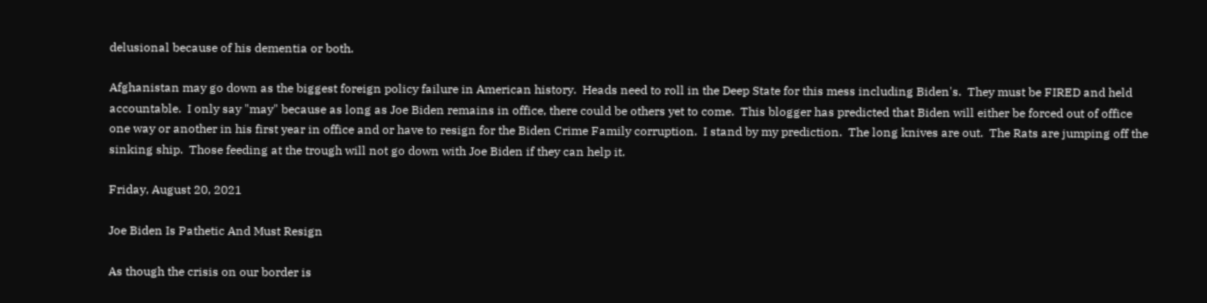delusional because of his dementia or both.

Afghanistan may go down as the biggest foreign policy failure in American history.  Heads need to roll in the Deep State for this mess including Biden's.  They must be FIRED and held accountable.  I only say "may" because as long as Joe Biden remains in office, there could be others yet to come.  This blogger has predicted that Biden will either be forced out of office one way or another in his first year in office and or have to resign for the Biden Crime Family corruption.  I stand by my prediction.  The long knives are out.  The Rats are jumping off the sinking ship.  Those feeding at the trough will not go down with Joe Biden if they can help it.

Friday, August 20, 2021

Joe Biden Is Pathetic And Must Resign

As though the crisis on our border is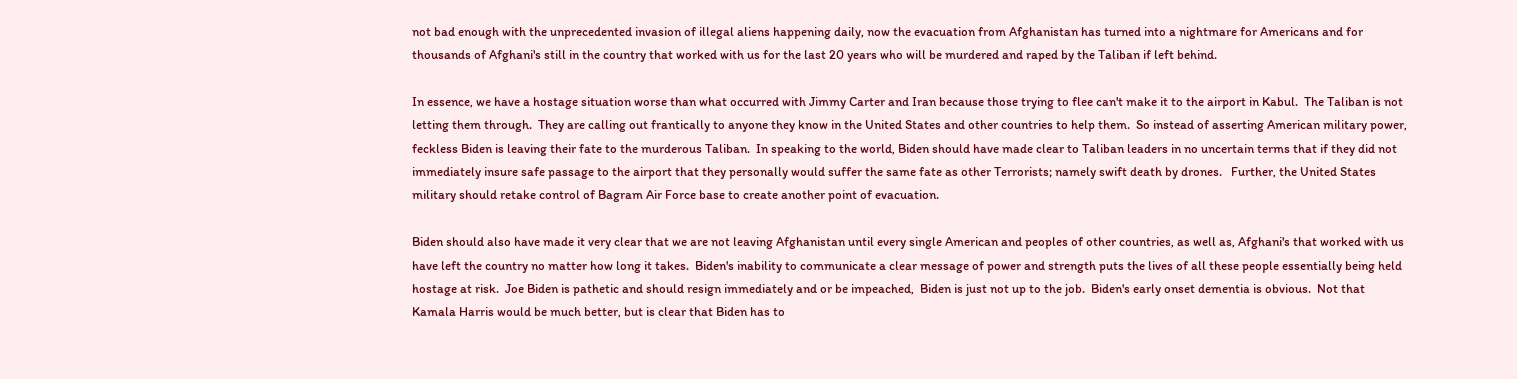not bad enough with the unprecedented invasion of illegal aliens happening daily, now the evacuation from Afghanistan has turned into a nightmare for Americans and for thousands of Afghani's still in the country that worked with us for the last 20 years who will be murdered and raped by the Taliban if left behind.

In essence, we have a hostage situation worse than what occurred with Jimmy Carter and Iran because those trying to flee can't make it to the airport in Kabul.  The Taliban is not letting them through.  They are calling out frantically to anyone they know in the United States and other countries to help them.  So instead of asserting American military power, feckless Biden is leaving their fate to the murderous Taliban.  In speaking to the world, Biden should have made clear to Taliban leaders in no uncertain terms that if they did not immediately insure safe passage to the airport that they personally would suffer the same fate as other Terrorists; namely swift death by drones.   Further, the United States military should retake control of Bagram Air Force base to create another point of evacuation.

Biden should also have made it very clear that we are not leaving Afghanistan until every single American and peoples of other countries, as well as, Afghani's that worked with us have left the country no matter how long it takes.  Biden's inability to communicate a clear message of power and strength puts the lives of all these people essentially being held hostage at risk.  Joe Biden is pathetic and should resign immediately and or be impeached,  Biden is just not up to the job.  Biden's early onset dementia is obvious.  Not that Kamala Harris would be much better, but is clear that Biden has to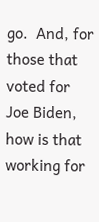go.  And, for those that voted for Joe Biden, how is that working for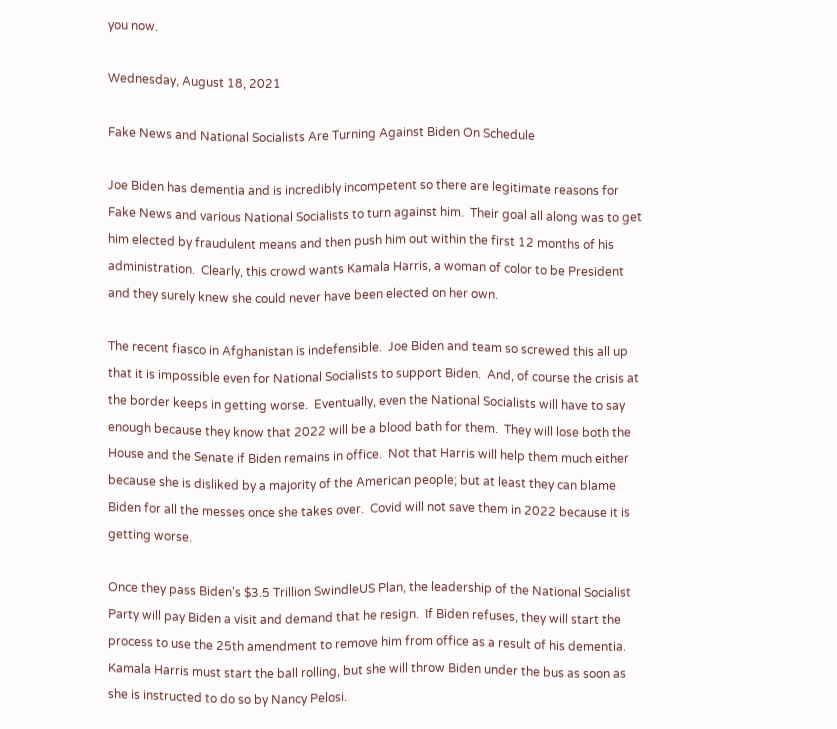you now.

Wednesday, August 18, 2021

Fake News and National Socialists Are Turning Against Biden On Schedule

Joe Biden has dementia and is incredibly incompetent so there are legitimate reasons for Fake News and various National Socialists to turn against him.  Their goal all along was to get him elected by fraudulent means and then push him out within the first 12 months of his administration.  Clearly, this crowd wants Kamala Harris, a woman of color to be President and they surely knew she could never have been elected on her own.

The recent fiasco in Afghanistan is indefensible.  Joe Biden and team so screwed this all up that it is impossible even for National Socialists to support Biden.  And, of course the crisis at the border keeps in getting worse.  Eventually, even the National Socialists will have to say enough because they know that 2022 will be a blood bath for them.  They will lose both the House and the Senate if Biden remains in office.  Not that Harris will help them much either because she is disliked by a majority of the American people; but at least they can blame Biden for all the messes once she takes over.  Covid will not save them in 2022 because it is getting worse.

Once they pass Biden's $3.5 Trillion SwindleUS Plan, the leadership of the National Socialist Party will pay Biden a visit and demand that he resign.  If Biden refuses, they will start the process to use the 25th amendment to remove him from office as a result of his dementia.  Kamala Harris must start the ball rolling, but she will throw Biden under the bus as soon as she is instructed to do so by Nancy Pelosi.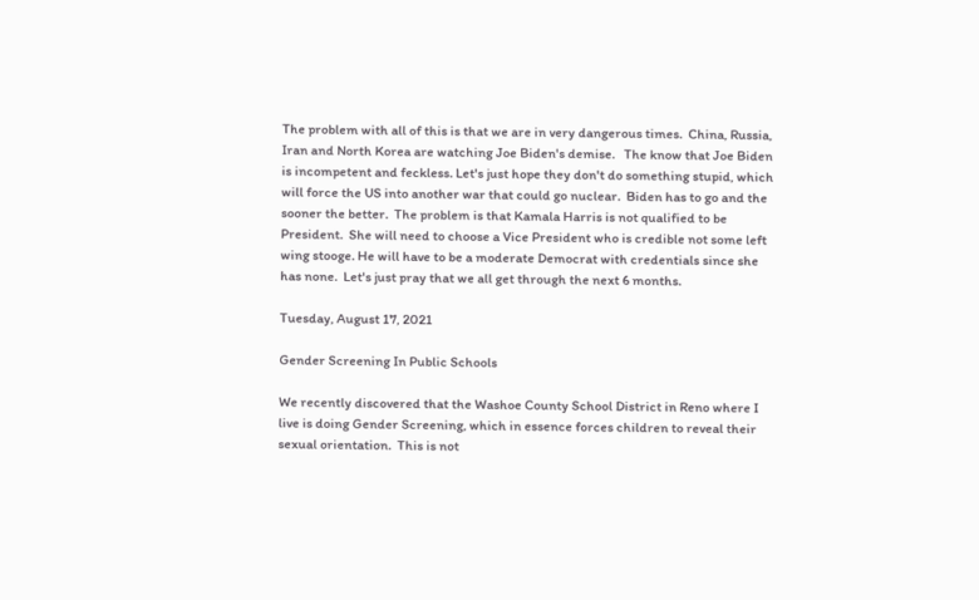The problem with all of this is that we are in very dangerous times.  China, Russia, Iran and North Korea are watching Joe Biden's demise.   The know that Joe Biden is incompetent and feckless. Let's just hope they don't do something stupid, which will force the US into another war that could go nuclear.  Biden has to go and the sooner the better.  The problem is that Kamala Harris is not qualified to be President.  She will need to choose a Vice President who is credible not some left wing stooge. He will have to be a moderate Democrat with credentials since she has none.  Let's just pray that we all get through the next 6 months.

Tuesday, August 17, 2021

Gender Screening In Public Schools

We recently discovered that the Washoe County School District in Reno where I live is doing Gender Screening, which in essence forces children to reveal their sexual orientation.  This is not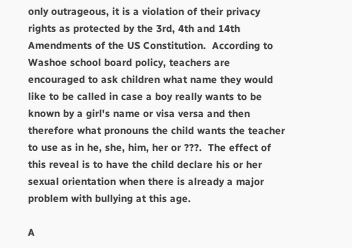only outrageous, it is a violation of their privacy rights as protected by the 3rd, 4th and 14th Amendments of the US Constitution.  According to Washoe school board policy, teachers are encouraged to ask children what name they would like to be called in case a boy really wants to be known by a girl's name or visa versa and then therefore what pronouns the child wants the teacher to use as in he, she, him, her or ???.  The effect of this reveal is to have the child declare his or her sexual orientation when there is already a major problem with bullying at this age.

A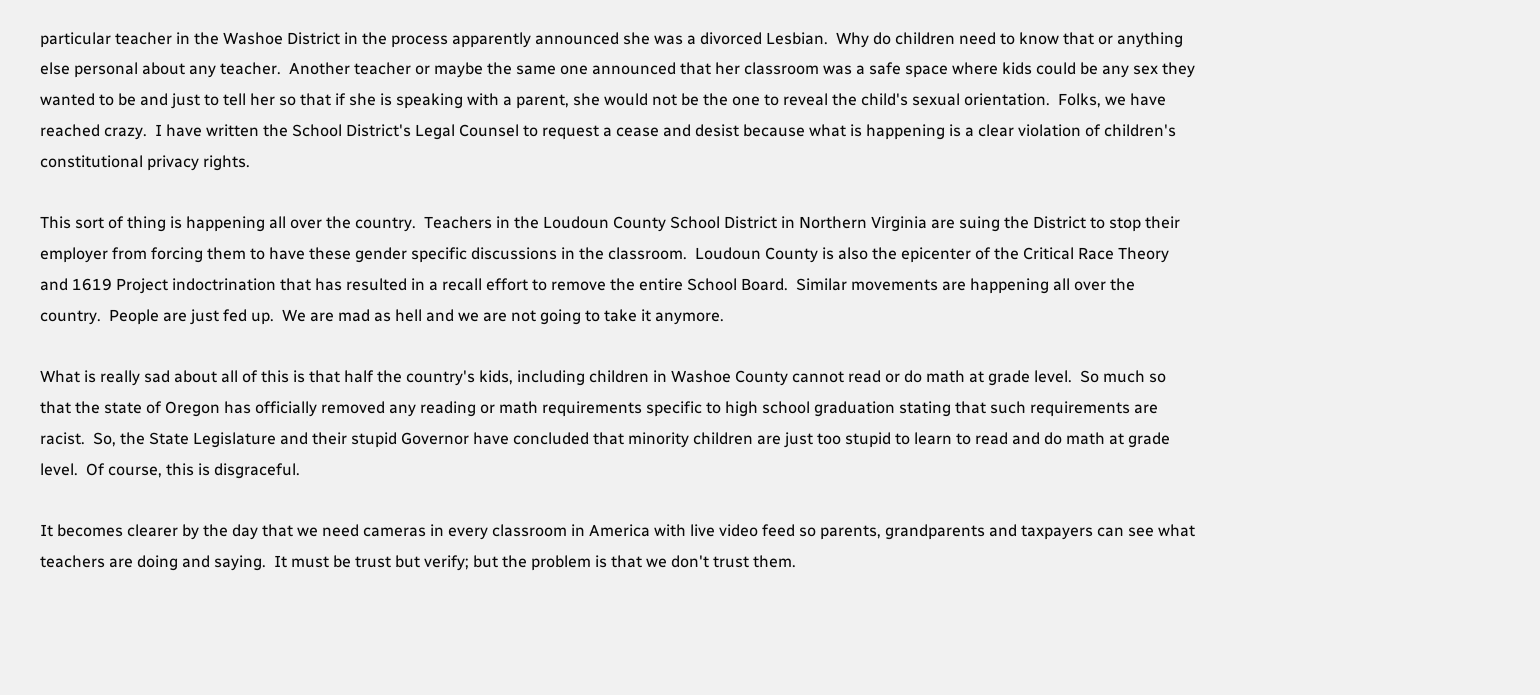particular teacher in the Washoe District in the process apparently announced she was a divorced Lesbian.  Why do children need to know that or anything else personal about any teacher.  Another teacher or maybe the same one announced that her classroom was a safe space where kids could be any sex they wanted to be and just to tell her so that if she is speaking with a parent, she would not be the one to reveal the child's sexual orientation.  Folks, we have reached crazy.  I have written the School District's Legal Counsel to request a cease and desist because what is happening is a clear violation of children's constitutional privacy rights.

This sort of thing is happening all over the country.  Teachers in the Loudoun County School District in Northern Virginia are suing the District to stop their employer from forcing them to have these gender specific discussions in the classroom.  Loudoun County is also the epicenter of the Critical Race Theory and 1619 Project indoctrination that has resulted in a recall effort to remove the entire School Board.  Similar movements are happening all over the country.  People are just fed up.  We are mad as hell and we are not going to take it anymore.

What is really sad about all of this is that half the country's kids, including children in Washoe County cannot read or do math at grade level.  So much so that the state of Oregon has officially removed any reading or math requirements specific to high school graduation stating that such requirements are racist.  So, the State Legislature and their stupid Governor have concluded that minority children are just too stupid to learn to read and do math at grade level.  Of course, this is disgraceful.

It becomes clearer by the day that we need cameras in every classroom in America with live video feed so parents, grandparents and taxpayers can see what teachers are doing and saying.  It must be trust but verify; but the problem is that we don't trust them.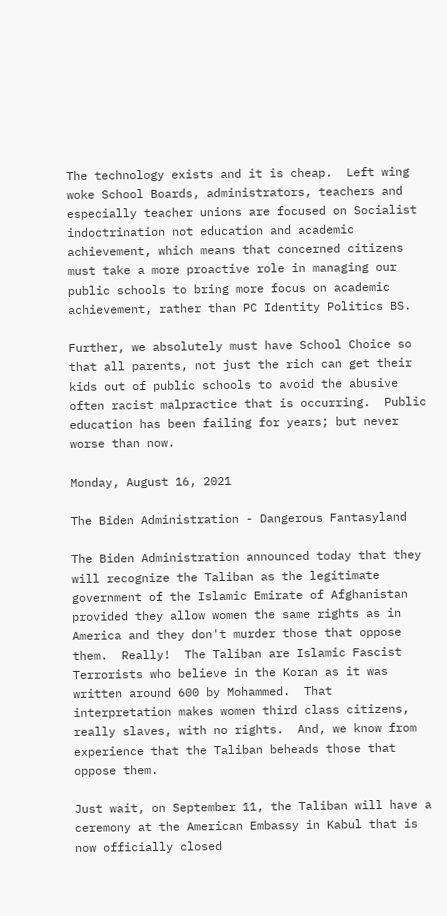The technology exists and it is cheap.  Left wing woke School Boards, administrators, teachers and especially teacher unions are focused on Socialist indoctrination not education and academic achievement, which means that concerned citizens must take a more proactive role in managing our public schools to bring more focus on academic achievement, rather than PC Identity Politics BS.

Further, we absolutely must have School Choice so that all parents, not just the rich can get their kids out of public schools to avoid the abusive often racist malpractice that is occurring.  Public education has been failing for years; but never worse than now.

Monday, August 16, 2021

The Biden Administration - Dangerous Fantasyland

The Biden Administration announced today that they will recognize the Taliban as the legitimate government of the Islamic Emirate of Afghanistan provided they allow women the same rights as in America and they don't murder those that oppose them.  Really!  The Taliban are Islamic Fascist Terrorists who believe in the Koran as it was written around 600 by Mohammed.  That interpretation makes women third class citizens, really slaves, with no rights.  And, we know from experience that the Taliban beheads those that oppose them.

Just wait, on September 11, the Taliban will have a ceremony at the American Embassy in Kabul that is now officially closed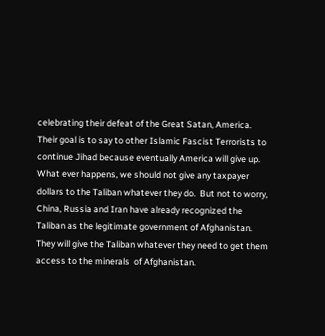celebrating their defeat of the Great Satan, America.  Their goal is to say to other Islamic Fascist Terrorists to continue Jihad because eventually America will give up.  What ever happens, we should not give any taxpayer dollars to the Taliban whatever they do.  But not to worry, China, Russia and Iran have already recognized the Taliban as the legitimate government of Afghanistan.  They will give the Taliban whatever they need to get them access to the minerals  of Afghanistan.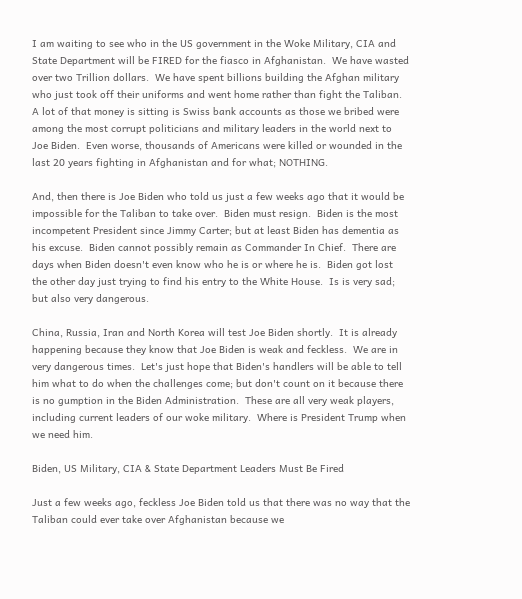I am waiting to see who in the US government in the Woke Military, CIA and State Department will be FIRED for the fiasco in Afghanistan.  We have wasted over two Trillion dollars.  We have spent billions building the Afghan military who just took off their uniforms and went home rather than fight the Taliban.  A lot of that money is sitting is Swiss bank accounts as those we bribed were among the most corrupt politicians and military leaders in the world next to Joe Biden.  Even worse, thousands of Americans were killed or wounded in the last 20 years fighting in Afghanistan and for what; NOTHING.

And, then there is Joe Biden who told us just a few weeks ago that it would be impossible for the Taliban to take over.  Biden must resign.  Biden is the most incompetent President since Jimmy Carter; but at least Biden has dementia as his excuse.  Biden cannot possibly remain as Commander In Chief.  There are days when Biden doesn't even know who he is or where he is.  Biden got lost the other day just trying to find his entry to the White House.  Is is very sad; but also very dangerous.

China, Russia, Iran and North Korea will test Joe Biden shortly.  It is already happening because they know that Joe Biden is weak and feckless.  We are in very dangerous times.  Let's just hope that Biden's handlers will be able to tell him what to do when the challenges come; but don't count on it because there is no gumption in the Biden Administration.  These are all very weak players, including current leaders of our woke military.  Where is President Trump when we need him.

Biden, US Military, CIA & State Department Leaders Must Be Fired

Just a few weeks ago, feckless Joe Biden told us that there was no way that the Taliban could ever take over Afghanistan because we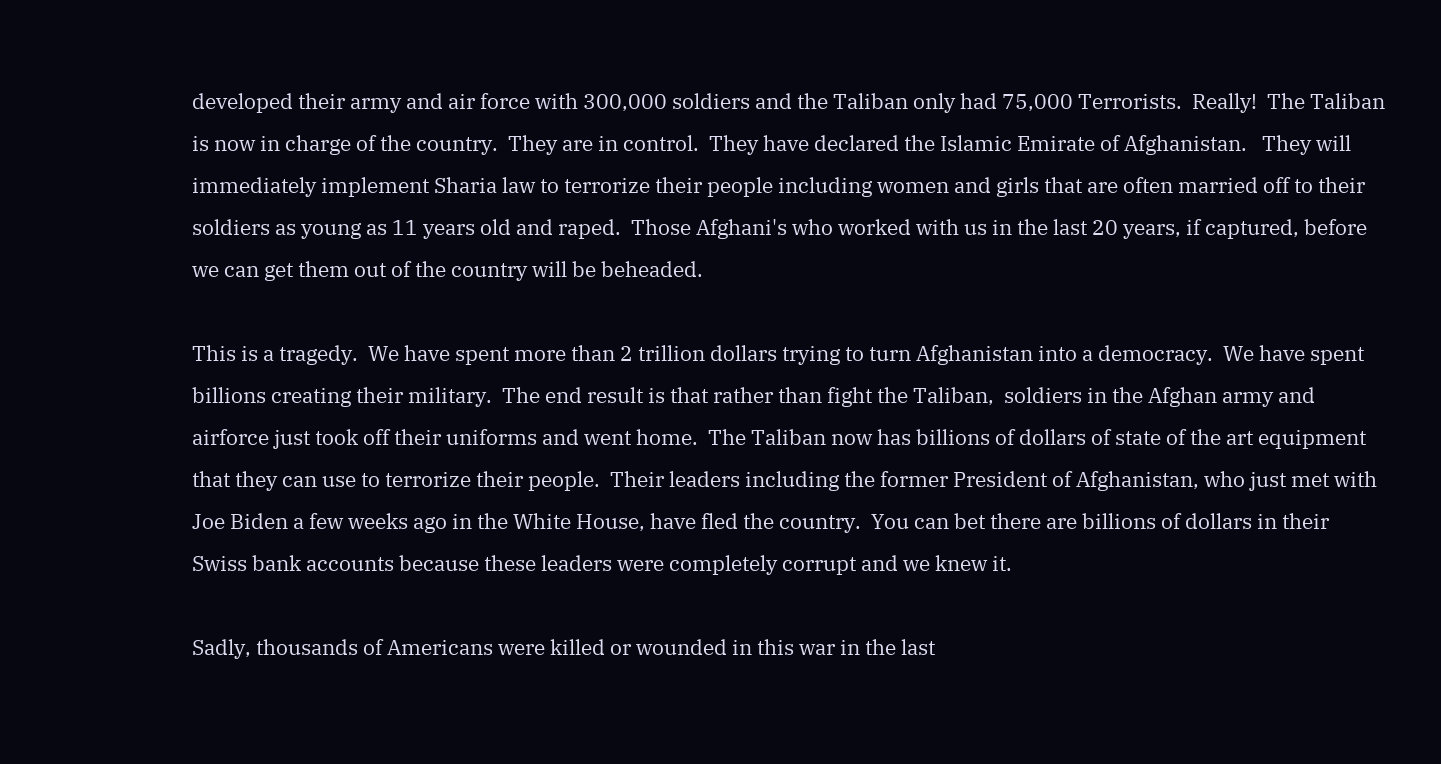developed their army and air force with 300,000 soldiers and the Taliban only had 75,000 Terrorists.  Really!  The Taliban is now in charge of the country.  They are in control.  They have declared the Islamic Emirate of Afghanistan.   They will immediately implement Sharia law to terrorize their people including women and girls that are often married off to their soldiers as young as 11 years old and raped.  Those Afghani's who worked with us in the last 20 years, if captured, before we can get them out of the country will be beheaded.

This is a tragedy.  We have spent more than 2 trillion dollars trying to turn Afghanistan into a democracy.  We have spent billions creating their military.  The end result is that rather than fight the Taliban,  soldiers in the Afghan army and airforce just took off their uniforms and went home.  The Taliban now has billions of dollars of state of the art equipment that they can use to terrorize their people.  Their leaders including the former President of Afghanistan, who just met with Joe Biden a few weeks ago in the White House, have fled the country.  You can bet there are billions of dollars in their Swiss bank accounts because these leaders were completely corrupt and we knew it.

Sadly, thousands of Americans were killed or wounded in this war in the last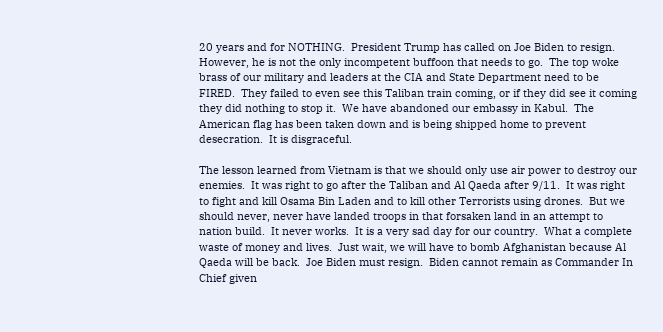20 years and for NOTHING.  President Trump has called on Joe Biden to resign.  However, he is not the only incompetent buffoon that needs to go.  The top woke brass of our military and leaders at the CIA and State Department need to be FIRED.  They failed to even see this Taliban train coming, or if they did see it coming they did nothing to stop it.  We have abandoned our embassy in Kabul.  The American flag has been taken down and is being shipped home to prevent desecration.  It is disgraceful.

The lesson learned from Vietnam is that we should only use air power to destroy our enemies.  It was right to go after the Taliban and Al Qaeda after 9/11.  It was right to fight and kill Osama Bin Laden and to kill other Terrorists using drones.  But we should never, never have landed troops in that forsaken land in an attempt to nation build.  It never works.  It is a very sad day for our country.  What a complete waste of money and lives.  Just wait, we will have to bomb Afghanistan because Al Qaeda will be back.  Joe Biden must resign.  Biden cannot remain as Commander In Chief given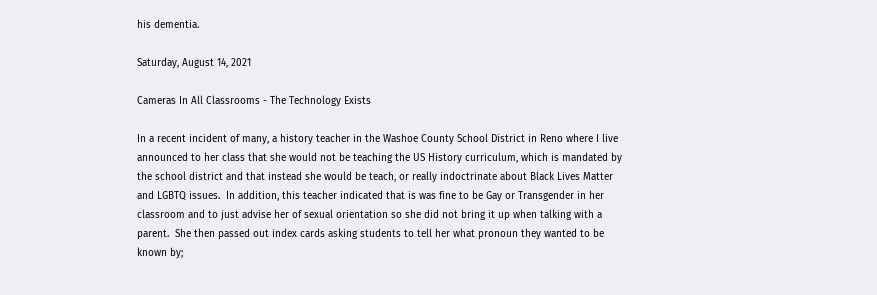his dementia.

Saturday, August 14, 2021

Cameras In All Classrooms - The Technology Exists

In a recent incident of many, a history teacher in the Washoe County School District in Reno where I live announced to her class that she would not be teaching the US History curriculum, which is mandated by the school district and that instead she would be teach, or really indoctrinate about Black Lives Matter and LGBTQ issues.  In addition, this teacher indicated that is was fine to be Gay or Transgender in her classroom and to just advise her of sexual orientation so she did not bring it up when talking with a parent.  She then passed out index cards asking students to tell her what pronoun they wanted to be known by;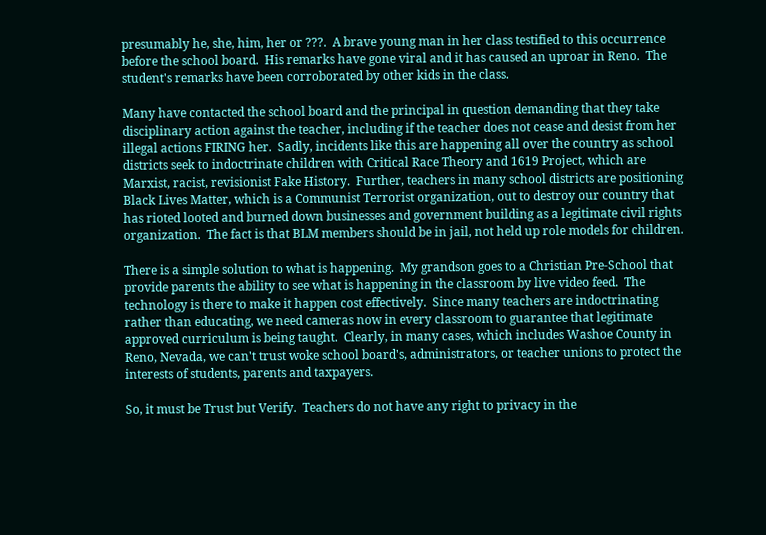presumably he, she, him, her or ???.  A brave young man in her class testified to this occurrence before the school board.  His remarks have gone viral and it has caused an uproar in Reno.  The student's remarks have been corroborated by other kids in the class.

Many have contacted the school board and the principal in question demanding that they take disciplinary action against the teacher, including if the teacher does not cease and desist from her illegal actions FIRING her.  Sadly, incidents like this are happening all over the country as school districts seek to indoctrinate children with Critical Race Theory and 1619 Project, which are Marxist, racist, revisionist Fake History.  Further, teachers in many school districts are positioning Black Lives Matter, which is a Communist Terrorist organization, out to destroy our country that has rioted looted and burned down businesses and government building as a legitimate civil rights organization.  The fact is that BLM members should be in jail, not held up role models for children.

There is a simple solution to what is happening.  My grandson goes to a Christian Pre-School that provide parents the ability to see what is happening in the classroom by live video feed.  The technology is there to make it happen cost effectively.  Since many teachers are indoctrinating rather than educating, we need cameras now in every classroom to guarantee that legitimate approved curriculum is being taught.  Clearly, in many cases, which includes Washoe County in Reno, Nevada, we can't trust woke school board's, administrators, or teacher unions to protect the interests of students, parents and taxpayers.

So, it must be Trust but Verify.  Teachers do not have any right to privacy in the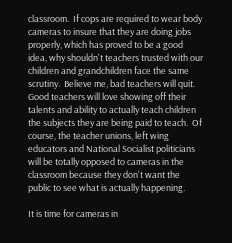classroom.  If cops are required to wear body cameras to insure that they are doing jobs properly, which has proved to be a good idea, why shouldn't teachers trusted with our children and grandchildren face the same scrutiny.  Believe me, bad teachers will quit.  Good teachers will love showing off their talents and ability to actually teach children the subjects they are being paid to teach.  Of course, the teacher unions, left wing educators and National Socialist politicians will be totally opposed to cameras in the classroom because they don't want the public to see what is actually happening.

It is time for cameras in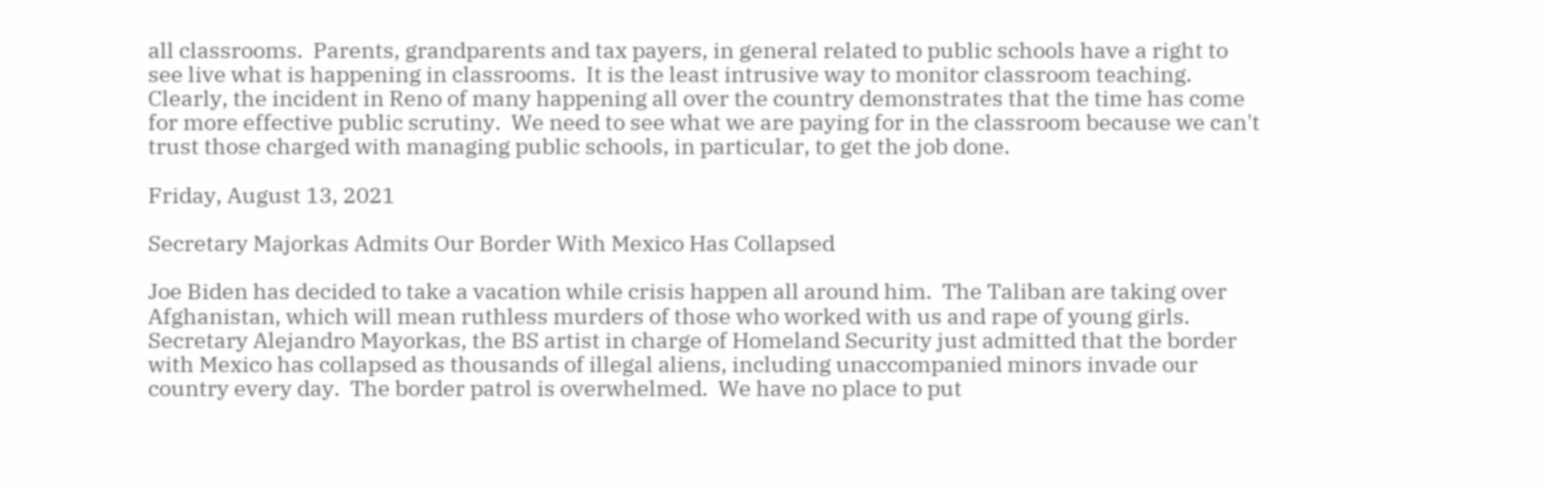all classrooms.  Parents, grandparents and tax payers, in general related to public schools have a right to see live what is happening in classrooms.  It is the least intrusive way to monitor classroom teaching.  Clearly, the incident in Reno of many happening all over the country demonstrates that the time has come for more effective public scrutiny.  We need to see what we are paying for in the classroom because we can't trust those charged with managing public schools, in particular, to get the job done.

Friday, August 13, 2021

Secretary Majorkas Admits Our Border With Mexico Has Collapsed

Joe Biden has decided to take a vacation while crisis happen all around him.  The Taliban are taking over Afghanistan, which will mean ruthless murders of those who worked with us and rape of young girls.  Secretary Alejandro Mayorkas, the BS artist in charge of Homeland Security just admitted that the border with Mexico has collapsed as thousands of illegal aliens, including unaccompanied minors invade our country every day.  The border patrol is overwhelmed.  We have no place to put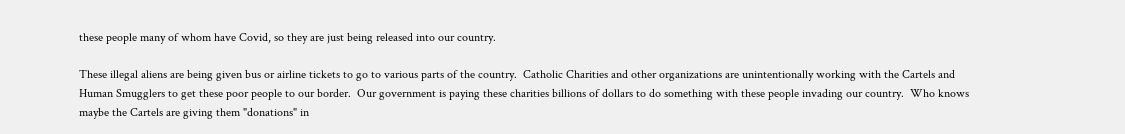these people many of whom have Covid, so they are just being released into our country.

These illegal aliens are being given bus or airline tickets to go to various parts of the country.  Catholic Charities and other organizations are unintentionally working with the Cartels and Human Smugglers to get these poor people to our border.  Our government is paying these charities billions of dollars to do something with these people invading our country.  Who knows maybe the Cartels are giving them "donations" in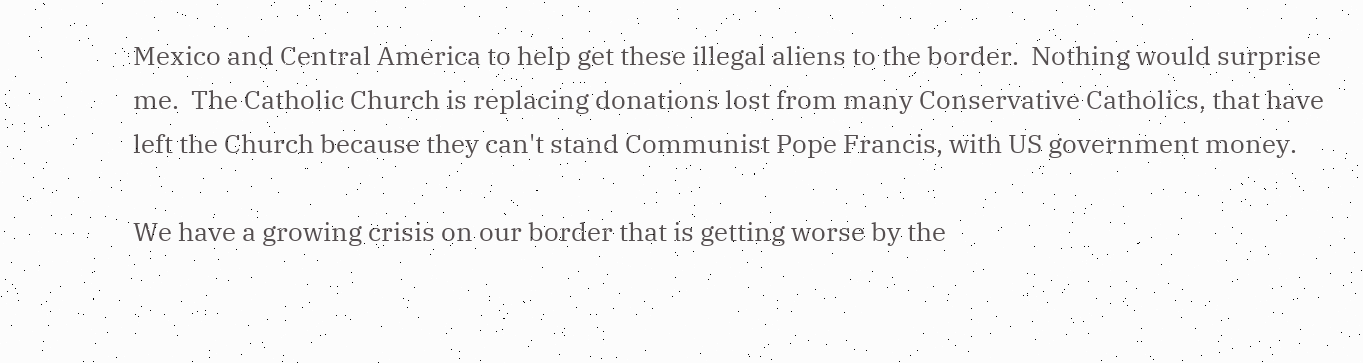Mexico and Central America to help get these illegal aliens to the border.  Nothing would surprise me.  The Catholic Church is replacing donations lost from many Conservative Catholics, that have left the Church because they can't stand Communist Pope Francis, with US government money.

We have a growing crisis on our border that is getting worse by the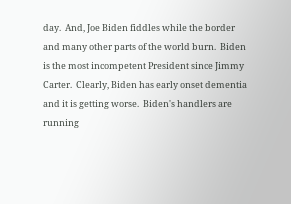day.  And, Joe Biden fiddles while the border and many other parts of the world burn.  Biden is the most incompetent President since Jimmy Carter.  Clearly, Biden has early onset dementia and it is getting worse.  Biden's handlers are running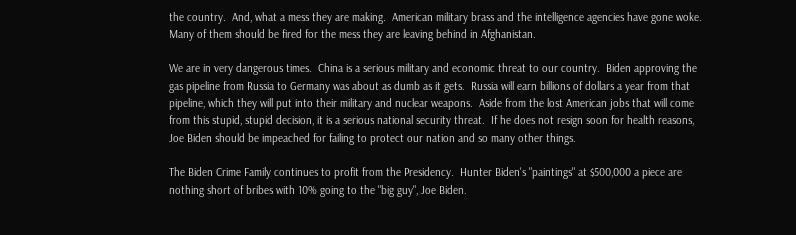the country.  And, what a mess they are making.  American military brass and the intelligence agencies have gone woke.  Many of them should be fired for the mess they are leaving behind in Afghanistan.

We are in very dangerous times.  China is a serious military and economic threat to our country.  Biden approving the gas pipeline from Russia to Germany was about as dumb as it gets.  Russia will earn billions of dollars a year from that pipeline, which they will put into their military and nuclear weapons.  Aside from the lost American jobs that will come from this stupid, stupid decision, it is a serious national security threat.  If he does not resign soon for health reasons, Joe Biden should be impeached for failing to protect our nation and so many other things.

The Biden Crime Family continues to profit from the Presidency.  Hunter Biden's "paintings" at $500,000 a piece are nothing short of bribes with 10% going to the "big guy", Joe Biden.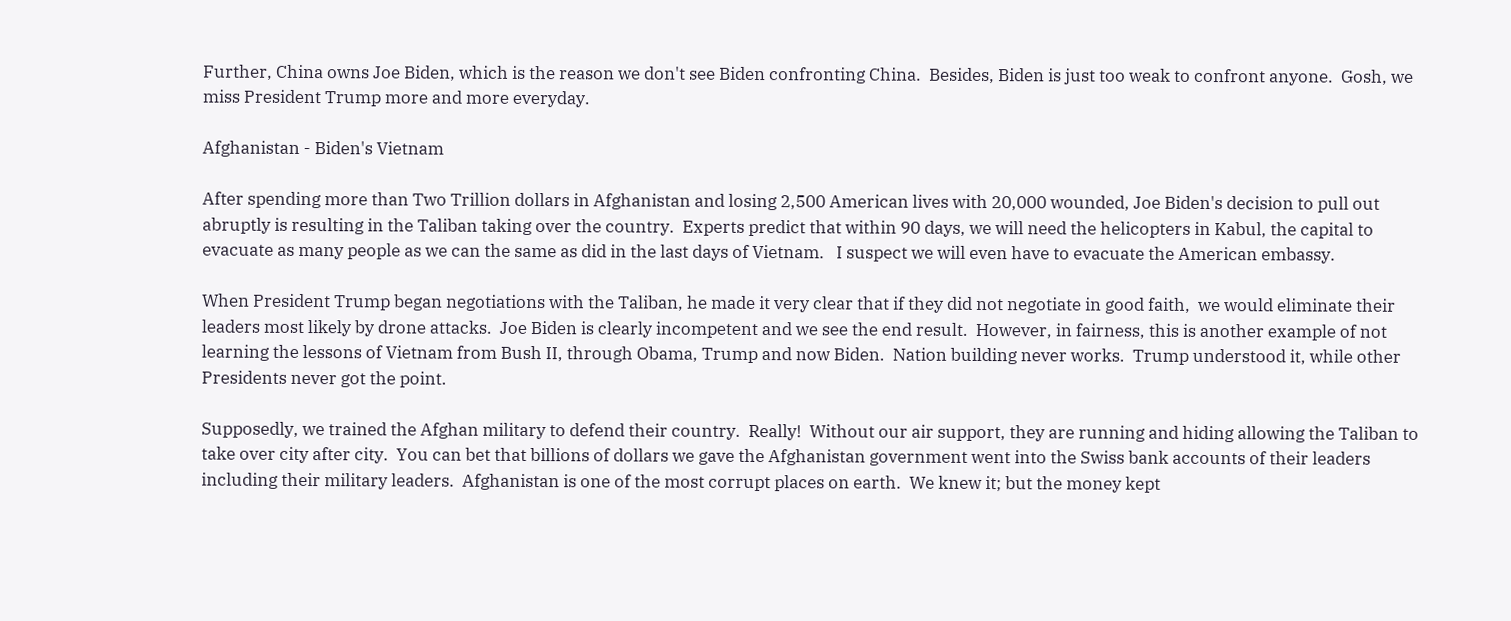Further, China owns Joe Biden, which is the reason we don't see Biden confronting China.  Besides, Biden is just too weak to confront anyone.  Gosh, we miss President Trump more and more everyday.

Afghanistan - Biden's Vietnam

After spending more than Two Trillion dollars in Afghanistan and losing 2,500 American lives with 20,000 wounded, Joe Biden's decision to pull out abruptly is resulting in the Taliban taking over the country.  Experts predict that within 90 days, we will need the helicopters in Kabul, the capital to evacuate as many people as we can the same as did in the last days of Vietnam.   I suspect we will even have to evacuate the American embassy.

When President Trump began negotiations with the Taliban, he made it very clear that if they did not negotiate in good faith,  we would eliminate their leaders most likely by drone attacks.  Joe Biden is clearly incompetent and we see the end result.  However, in fairness, this is another example of not learning the lessons of Vietnam from Bush II, through Obama, Trump and now Biden.  Nation building never works.  Trump understood it, while other Presidents never got the point.

Supposedly, we trained the Afghan military to defend their country.  Really!  Without our air support, they are running and hiding allowing the Taliban to take over city after city.  You can bet that billions of dollars we gave the Afghanistan government went into the Swiss bank accounts of their leaders including their military leaders.  Afghanistan is one of the most corrupt places on earth.  We knew it; but the money kept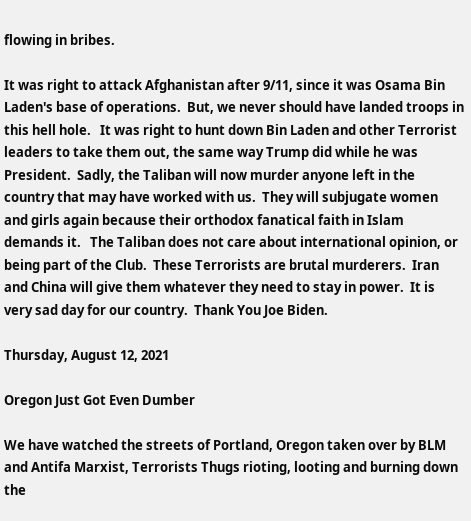flowing in bribes.

It was right to attack Afghanistan after 9/11, since it was Osama Bin Laden's base of operations.  But, we never should have landed troops in this hell hole.   It was right to hunt down Bin Laden and other Terrorist leaders to take them out, the same way Trump did while he was President.  Sadly, the Taliban will now murder anyone left in the country that may have worked with us.  They will subjugate women and girls again because their orthodox fanatical faith in Islam demands it.   The Taliban does not care about international opinion, or being part of the Club.  These Terrorists are brutal murderers.  Iran and China will give them whatever they need to stay in power.  It is very sad day for our country.  Thank You Joe Biden.

Thursday, August 12, 2021

Oregon Just Got Even Dumber

We have watched the streets of Portland, Oregon taken over by BLM and Antifa Marxist, Terrorists Thugs rioting, looting and burning down the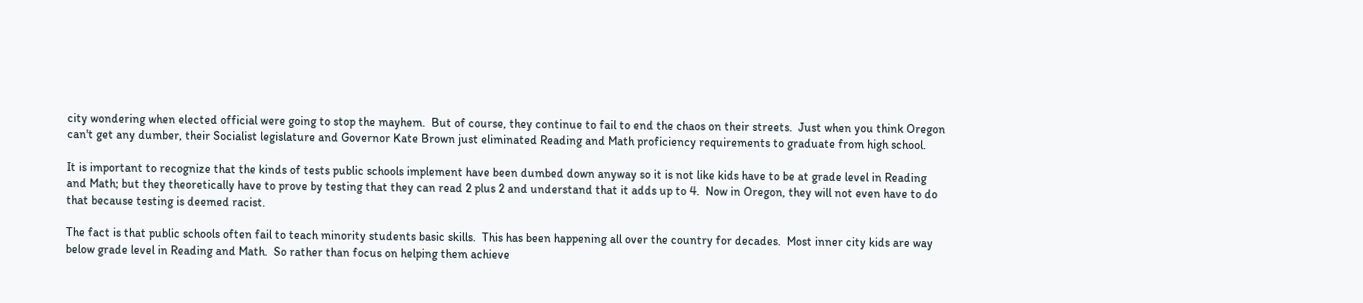city wondering when elected official were going to stop the mayhem.  But of course, they continue to fail to end the chaos on their streets.  Just when you think Oregon can't get any dumber, their Socialist legislature and Governor Kate Brown just eliminated Reading and Math proficiency requirements to graduate from high school.

It is important to recognize that the kinds of tests public schools implement have been dumbed down anyway so it is not like kids have to be at grade level in Reading and Math; but they theoretically have to prove by testing that they can read 2 plus 2 and understand that it adds up to 4.  Now in Oregon, they will not even have to do that because testing is deemed racist.

The fact is that public schools often fail to teach minority students basic skills.  This has been happening all over the country for decades.  Most inner city kids are way below grade level in Reading and Math.  So rather than focus on helping them achieve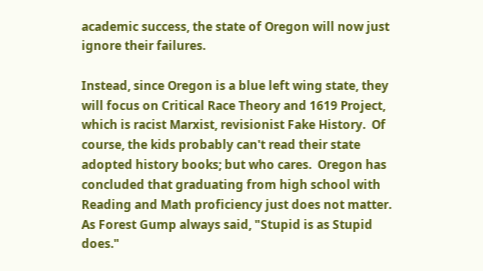academic success, the state of Oregon will now just ignore their failures.

Instead, since Oregon is a blue left wing state, they will focus on Critical Race Theory and 1619 Project, which is racist Marxist, revisionist Fake History.  Of course, the kids probably can't read their state adopted history books; but who cares.  Oregon has concluded that graduating from high school with Reading and Math proficiency just does not matter.  As Forest Gump always said, "Stupid is as Stupid does."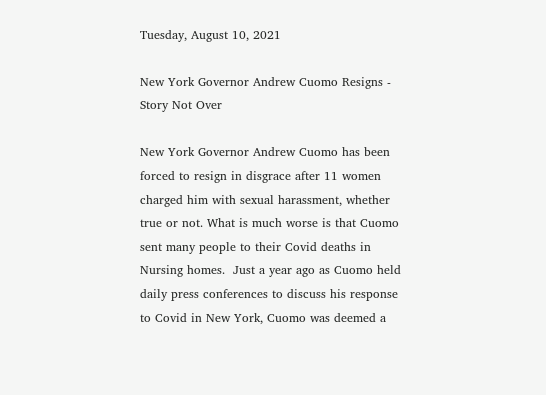Tuesday, August 10, 2021

New York Governor Andrew Cuomo Resigns - Story Not Over

New York Governor Andrew Cuomo has been forced to resign in disgrace after 11 women charged him with sexual harassment, whether true or not. What is much worse is that Cuomo sent many people to their Covid deaths in Nursing homes.  Just a year ago as Cuomo held daily press conferences to discuss his response to Covid in New York, Cuomo was deemed a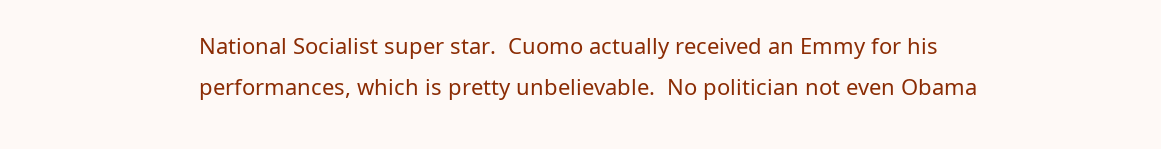National Socialist super star.  Cuomo actually received an Emmy for his performances, which is pretty unbelievable.  No politician not even Obama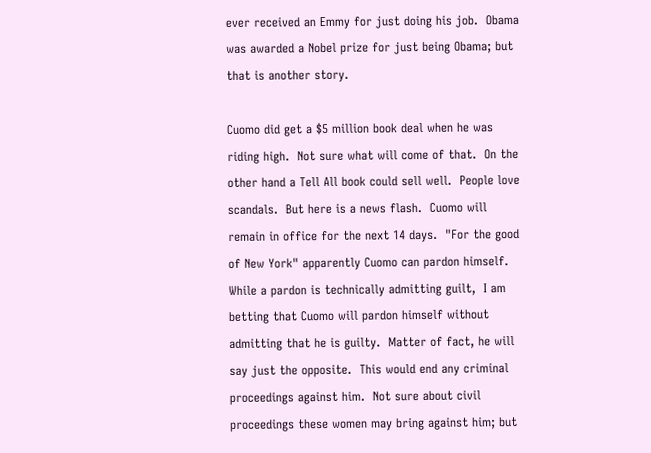ever received an Emmy for just doing his job.  Obama was awarded a Nobel prize for just being Obama; but that is another story.

Cuomo did get a $5 million book deal when he was riding high.  Not sure what will come of that.  On the other hand a Tell All book could sell well.  People love scandals.  But here is a news flash.  Cuomo will remain in office for the next 14 days.  "For the good of New York" apparently Cuomo can pardon himself.  While a pardon is technically admitting guilt,  I am betting that Cuomo will pardon himself without admitting that he is guilty.  Matter of fact, he will say just the opposite.  This would end any criminal proceedings against him.  Not sure about civil proceedings these women may bring against him; but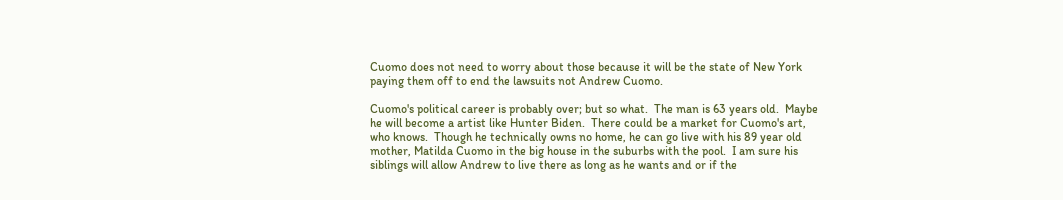Cuomo does not need to worry about those because it will be the state of New York paying them off to end the lawsuits not Andrew Cuomo.

Cuomo's political career is probably over; but so what.  The man is 63 years old.  Maybe he will become a artist like Hunter Biden.  There could be a market for Cuomo's art, who knows.  Though he technically owns no home, he can go live with his 89 year old mother, Matilda Cuomo in the big house in the suburbs with the pool.  I am sure his siblings will allow Andrew to live there as long as he wants and or if the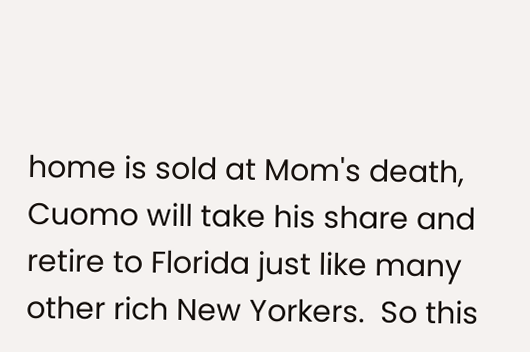home is sold at Mom's death, Cuomo will take his share and retire to Florida just like many other rich New Yorkers.  So this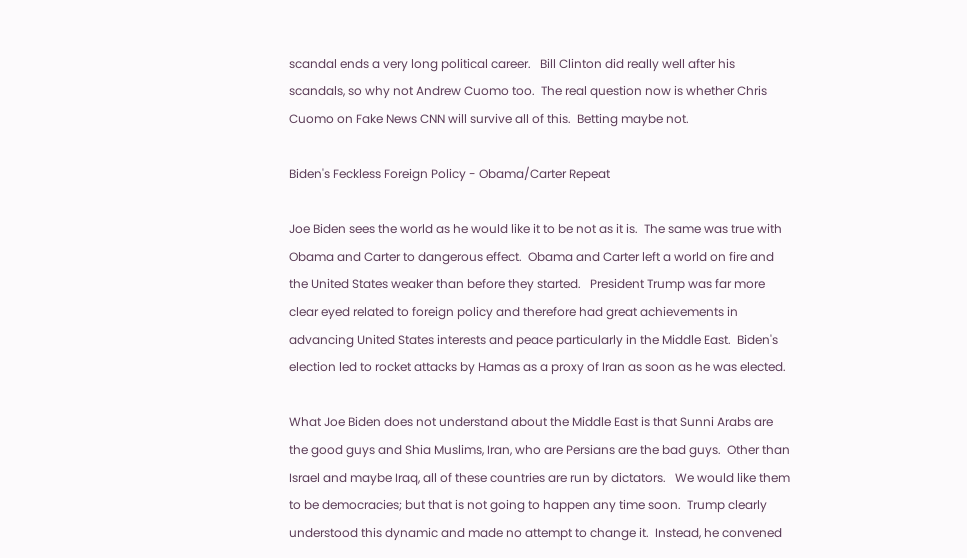scandal ends a very long political career.   Bill Clinton did really well after his scandals, so why not Andrew Cuomo too.  The real question now is whether Chris Cuomo on Fake News CNN will survive all of this.  Betting maybe not.

Biden's Feckless Foreign Policy - Obama/Carter Repeat

Joe Biden sees the world as he would like it to be not as it is.  The same was true with Obama and Carter to dangerous effect.  Obama and Carter left a world on fire and the United States weaker than before they started.   President Trump was far more clear eyed related to foreign policy and therefore had great achievements in advancing United States interests and peace particularly in the Middle East.  Biden's election led to rocket attacks by Hamas as a proxy of Iran as soon as he was elected.

What Joe Biden does not understand about the Middle East is that Sunni Arabs are the good guys and Shia Muslims, Iran, who are Persians are the bad guys.  Other than Israel and maybe Iraq, all of these countries are run by dictators.   We would like them to be democracies; but that is not going to happen any time soon.  Trump clearly understood this dynamic and made no attempt to change it.  Instead, he convened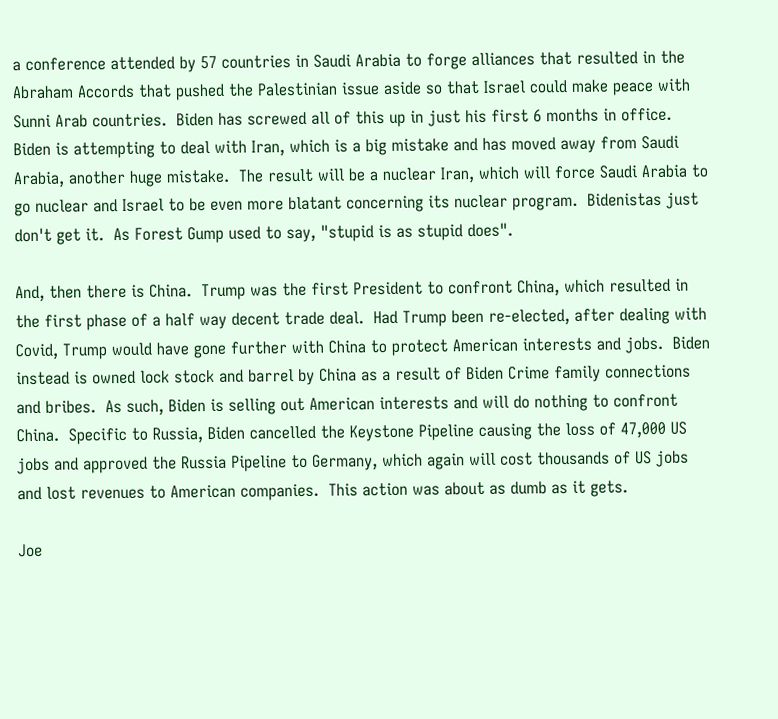a conference attended by 57 countries in Saudi Arabia to forge alliances that resulted in the Abraham Accords that pushed the Palestinian issue aside so that Israel could make peace with Sunni Arab countries.  Biden has screwed all of this up in just his first 6 months in office.  Biden is attempting to deal with Iran, which is a big mistake and has moved away from Saudi Arabia, another huge mistake.  The result will be a nuclear Iran, which will force Saudi Arabia to go nuclear and Israel to be even more blatant concerning its nuclear program.  Bidenistas just don't get it.  As Forest Gump used to say, "stupid is as stupid does".

And, then there is China.  Trump was the first President to confront China, which resulted in the first phase of a half way decent trade deal.  Had Trump been re-elected, after dealing with Covid, Trump would have gone further with China to protect American interests and jobs.  Biden instead is owned lock stock and barrel by China as a result of Biden Crime family connections and bribes.  As such, Biden is selling out American interests and will do nothing to confront China.  Specific to Russia, Biden cancelled the Keystone Pipeline causing the loss of 47,000 US jobs and approved the Russia Pipeline to Germany, which again will cost thousands of US jobs and lost revenues to American companies.  This action was about as dumb as it gets.

Joe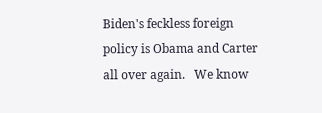Biden's feckless foreign policy is Obama and Carter all over again.   We know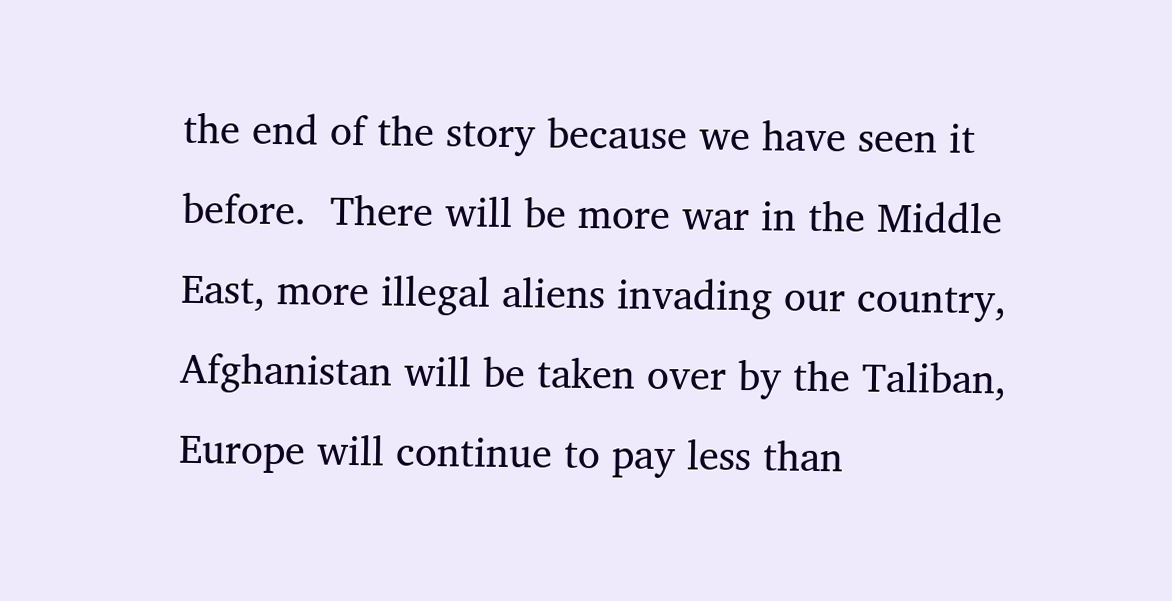the end of the story because we have seen it before.  There will be more war in the Middle East, more illegal aliens invading our country, Afghanistan will be taken over by the Taliban, Europe will continue to pay less than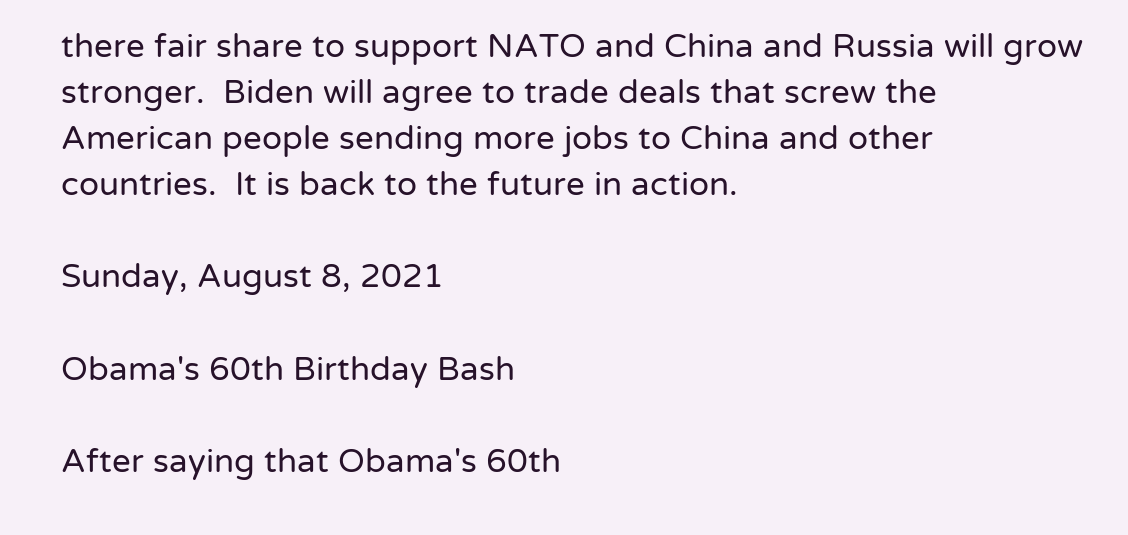there fair share to support NATO and China and Russia will grow stronger.  Biden will agree to trade deals that screw the American people sending more jobs to China and other countries.  It is back to the future in action.

Sunday, August 8, 2021

Obama's 60th Birthday Bash

After saying that Obama's 60th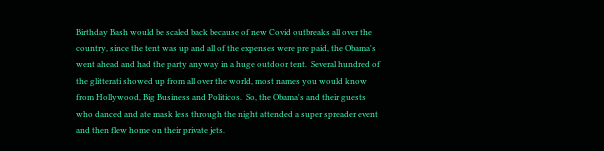Birthday Bash would be scaled back because of new Covid outbreaks all over the country, since the tent was up and all of the expenses were pre paid, the Obama's went ahead and had the party anyway in a huge outdoor tent.  Several hundred of the glitterati showed up from all over the world, most names you would know from Hollywood, Big Business and Politicos.  So, the Obama's and their guests who danced and ate mask less through the night attended a super spreader event and then flew home on their private jets.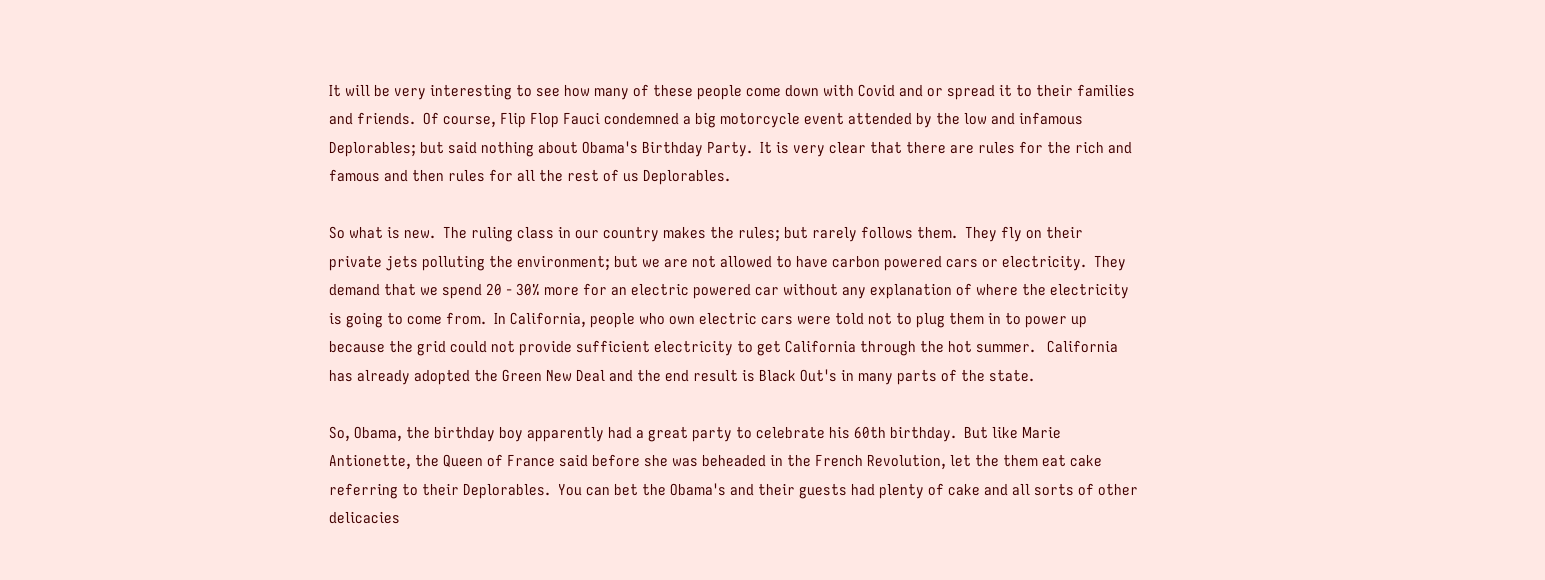It will be very interesting to see how many of these people come down with Covid and or spread it to their families and friends.  Of course, Flip Flop Fauci condemned a big motorcycle event attended by the low and infamous Deplorables; but said nothing about Obama's Birthday Party.  It is very clear that there are rules for the rich and famous and then rules for all the rest of us Deplorables.

So what is new.  The ruling class in our country makes the rules; but rarely follows them.  They fly on their private jets polluting the environment; but we are not allowed to have carbon powered cars or electricity.  They demand that we spend 20 - 30% more for an electric powered car without any explanation of where the electricity is going to come from.  In California, people who own electric cars were told not to plug them in to power up because the grid could not provide sufficient electricity to get California through the hot summer.   California has already adopted the Green New Deal and the end result is Black Out's in many parts of the state.

So, Obama, the birthday boy apparently had a great party to celebrate his 60th birthday.  But like Marie Antionette, the Queen of France said before she was beheaded in the French Revolution, let the them eat cake referring to their Deplorables.  You can bet the Obama's and their guests had plenty of cake and all sorts of other delicacies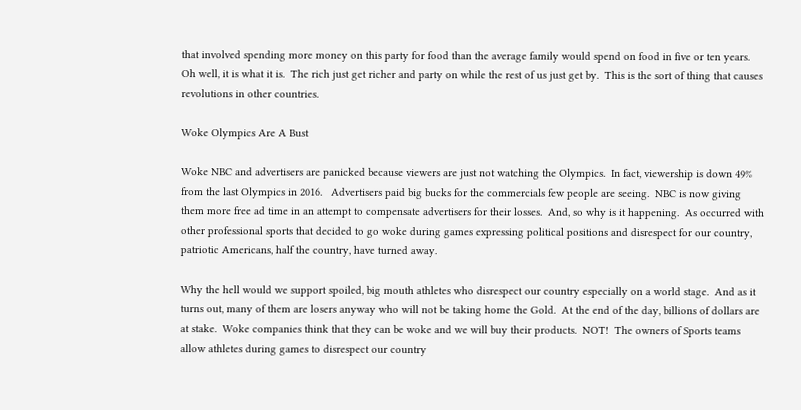that involved spending more money on this party for food than the average family would spend on food in five or ten years.  Oh well, it is what it is.  The rich just get richer and party on while the rest of us just get by.  This is the sort of thing that causes revolutions in other countries.

Woke Olympics Are A Bust

Woke NBC and advertisers are panicked because viewers are just not watching the Olympics.  In fact, viewership is down 49% from the last Olympics in 2016.   Advertisers paid big bucks for the commercials few people are seeing.  NBC is now giving them more free ad time in an attempt to compensate advertisers for their losses.  And, so why is it happening.  As occurred with other professional sports that decided to go woke during games expressing political positions and disrespect for our country, patriotic Americans, half the country, have turned away.

Why the hell would we support spoiled, big mouth athletes who disrespect our country especially on a world stage.  And as it turns out, many of them are losers anyway who will not be taking home the Gold.  At the end of the day, billions of dollars are at stake.  Woke companies think that they can be woke and we will buy their products.  NOT!  The owners of Sports teams allow athletes during games to disrespect our country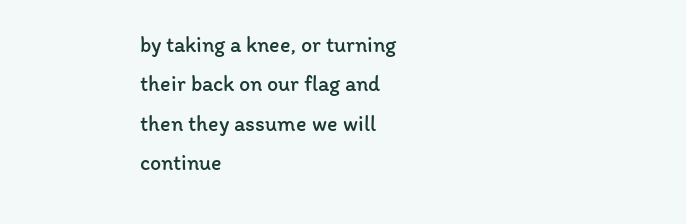by taking a knee, or turning their back on our flag and then they assume we will continue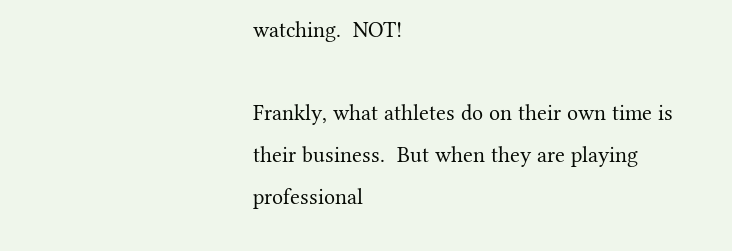watching.  NOT!

Frankly, what athletes do on their own time is their business.  But when they are playing professional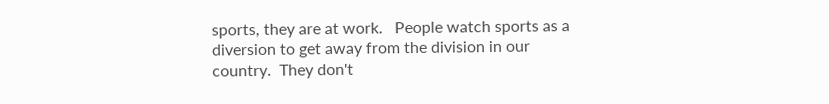sports, they are at work.   People watch sports as a diversion to get away from the division in our country.  They don't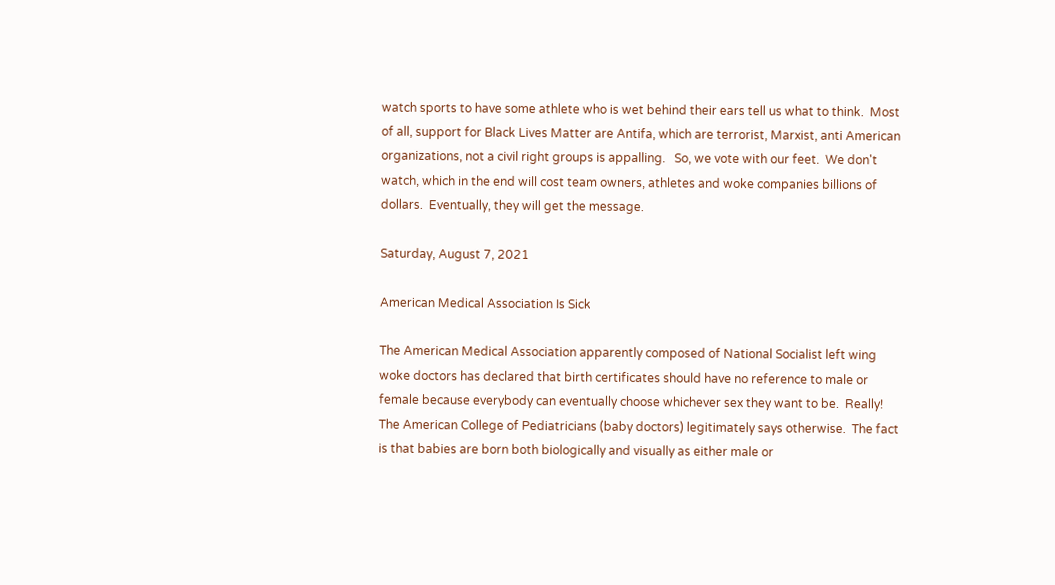watch sports to have some athlete who is wet behind their ears tell us what to think.  Most of all, support for Black Lives Matter are Antifa, which are terrorist, Marxist, anti American organizations, not a civil right groups is appalling.   So, we vote with our feet.  We don't watch, which in the end will cost team owners, athletes and woke companies billions of dollars.  Eventually, they will get the message.

Saturday, August 7, 2021

American Medical Association Is Sick

The American Medical Association apparently composed of National Socialist left wing woke doctors has declared that birth certificates should have no reference to male or female because everybody can eventually choose whichever sex they want to be.  Really!  The American College of Pediatricians (baby doctors) legitimately says otherwise.  The fact is that babies are born both biologically and visually as either male or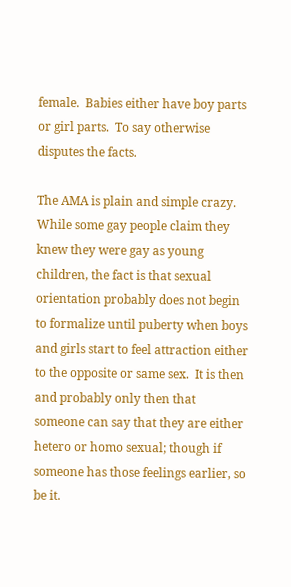female.  Babies either have boy parts or girl parts.  To say otherwise disputes the facts.

The AMA is plain and simple crazy.  While some gay people claim they knew they were gay as young children, the fact is that sexual orientation probably does not begin to formalize until puberty when boys and girls start to feel attraction either to the opposite or same sex.  It is then and probably only then that someone can say that they are either hetero or homo sexual; though if someone has those feelings earlier, so be it.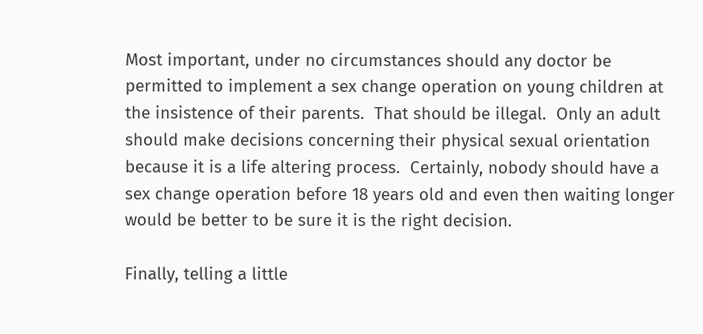Most important, under no circumstances should any doctor be permitted to implement a sex change operation on young children at the insistence of their parents.  That should be illegal.  Only an adult should make decisions concerning their physical sexual orientation because it is a life altering process.  Certainly, nobody should have a sex change operation before 18 years old and even then waiting longer would be better to be sure it is the right decision.

Finally, telling a little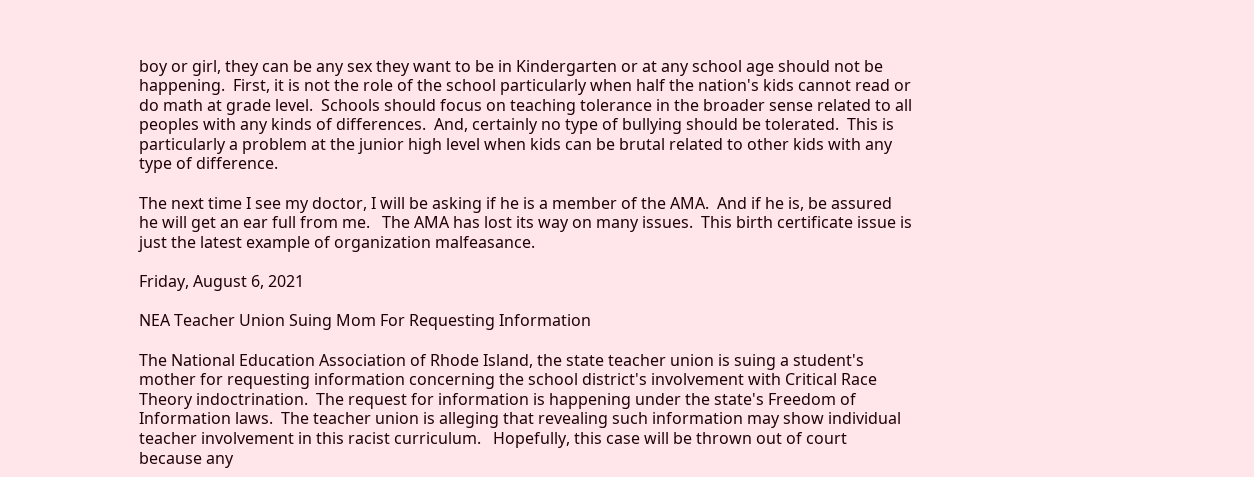boy or girl, they can be any sex they want to be in Kindergarten or at any school age should not be happening.  First, it is not the role of the school particularly when half the nation's kids cannot read or do math at grade level.  Schools should focus on teaching tolerance in the broader sense related to all peoples with any kinds of differences.  And, certainly no type of bullying should be tolerated.  This is particularly a problem at the junior high level when kids can be brutal related to other kids with any type of difference.

The next time I see my doctor, I will be asking if he is a member of the AMA.  And if he is, be assured he will get an ear full from me.   The AMA has lost its way on many issues.  This birth certificate issue is just the latest example of organization malfeasance.

Friday, August 6, 2021

NEA Teacher Union Suing Mom For Requesting Information

The National Education Association of Rhode Island, the state teacher union is suing a student's mother for requesting information concerning the school district's involvement with Critical Race Theory indoctrination.  The request for information is happening under the state's Freedom of Information laws.  The teacher union is alleging that revealing such information may show individual teacher involvement in this racist curriculum.   Hopefully, this case will be thrown out of court because any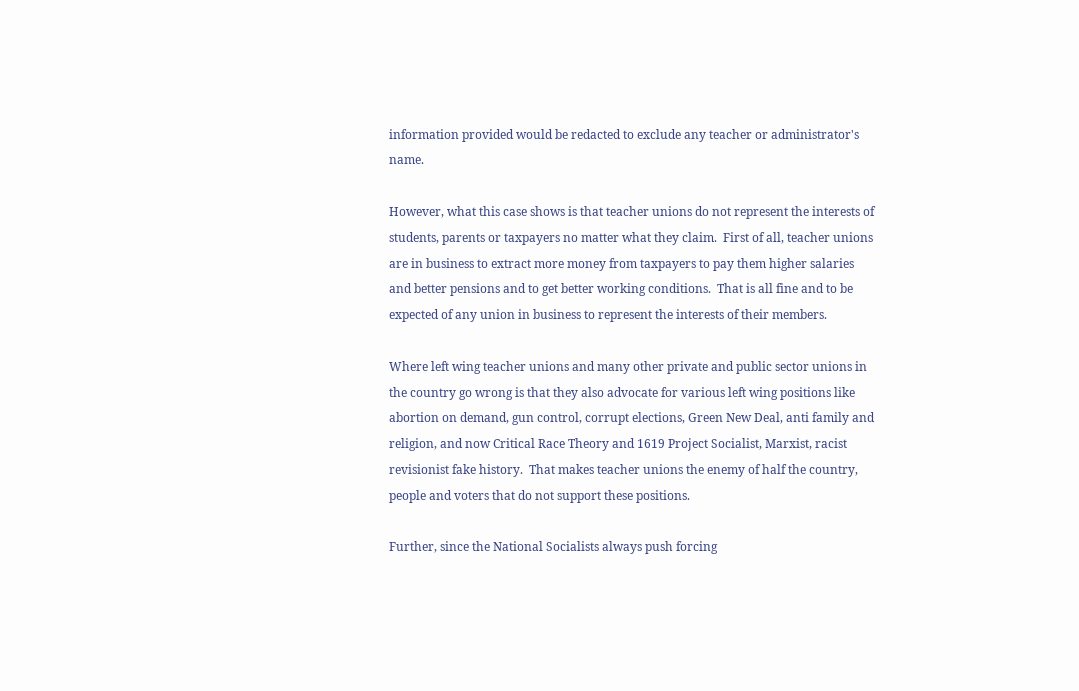information provided would be redacted to exclude any teacher or administrator's name.

However, what this case shows is that teacher unions do not represent the interests of students, parents or taxpayers no matter what they claim.  First of all, teacher unions are in business to extract more money from taxpayers to pay them higher salaries and better pensions and to get better working conditions.  That is all fine and to be expected of any union in business to represent the interests of their members.

Where left wing teacher unions and many other private and public sector unions in the country go wrong is that they also advocate for various left wing positions like abortion on demand, gun control, corrupt elections, Green New Deal, anti family and religion, and now Critical Race Theory and 1619 Project Socialist, Marxist, racist revisionist fake history.  That makes teacher unions the enemy of half the country, people and voters that do not support these positions.

Further, since the National Socialists always push forcing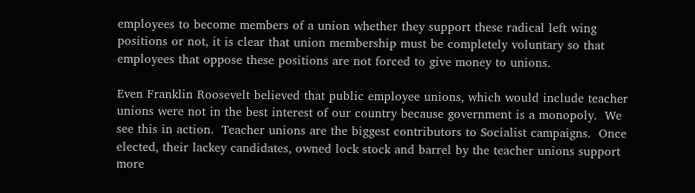employees to become members of a union whether they support these radical left wing positions or not, it is clear that union membership must be completely voluntary so that employees that oppose these positions are not forced to give money to unions.

Even Franklin Roosevelt believed that public employee unions, which would include teacher unions were not in the best interest of our country because government is a monopoly.  We see this in action.  Teacher unions are the biggest contributors to Socialist campaigns.  Once elected, their lackey candidates, owned lock stock and barrel by the teacher unions support more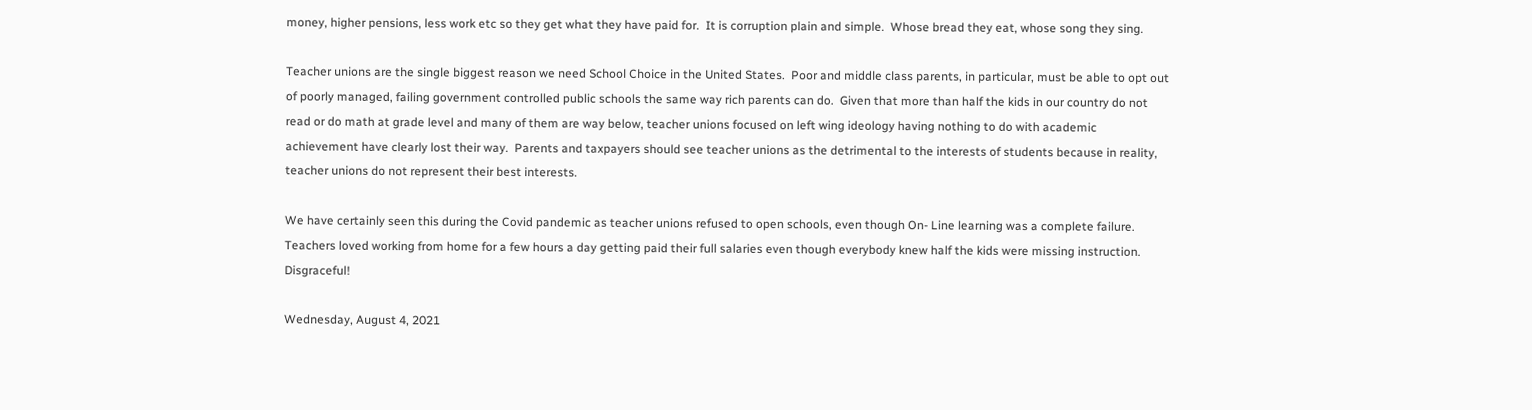money, higher pensions, less work etc so they get what they have paid for.  It is corruption plain and simple.  Whose bread they eat, whose song they sing.

Teacher unions are the single biggest reason we need School Choice in the United States.  Poor and middle class parents, in particular, must be able to opt out of poorly managed, failing government controlled public schools the same way rich parents can do.  Given that more than half the kids in our country do not read or do math at grade level and many of them are way below, teacher unions focused on left wing ideology having nothing to do with academic achievement have clearly lost their way.  Parents and taxpayers should see teacher unions as the detrimental to the interests of students because in reality, teacher unions do not represent their best interests.

We have certainly seen this during the Covid pandemic as teacher unions refused to open schools, even though On- Line learning was a complete failure.   Teachers loved working from home for a few hours a day getting paid their full salaries even though everybody knew half the kids were missing instruction.  Disgraceful!

Wednesday, August 4, 2021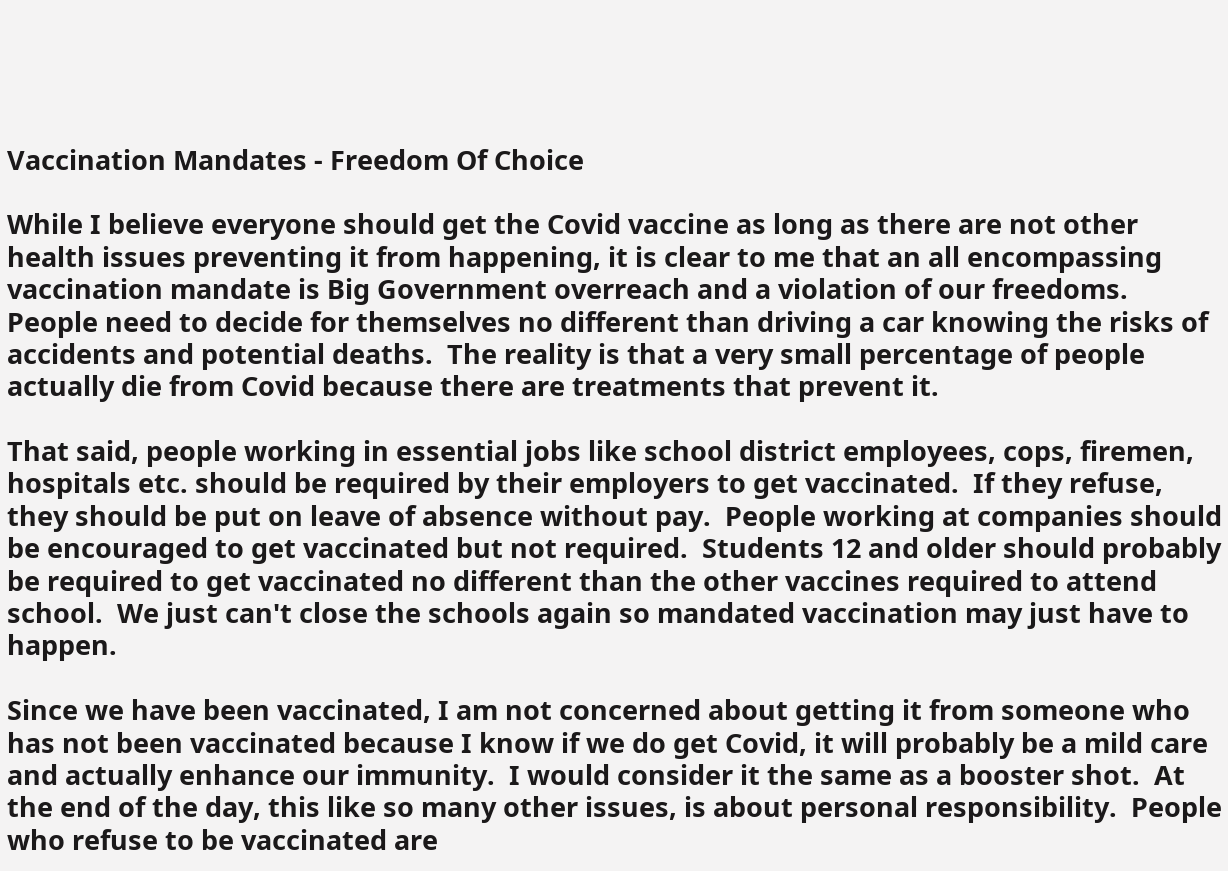Vaccination Mandates - Freedom Of Choice

While I believe everyone should get the Covid vaccine as long as there are not other health issues preventing it from happening, it is clear to me that an all encompassing vaccination mandate is Big Government overreach and a violation of our freedoms.  People need to decide for themselves no different than driving a car knowing the risks of accidents and potential deaths.  The reality is that a very small percentage of people actually die from Covid because there are treatments that prevent it.

That said, people working in essential jobs like school district employees, cops, firemen, hospitals etc. should be required by their employers to get vaccinated.  If they refuse, they should be put on leave of absence without pay.  People working at companies should be encouraged to get vaccinated but not required.  Students 12 and older should probably be required to get vaccinated no different than the other vaccines required to attend school.  We just can't close the schools again so mandated vaccination may just have to happen.

Since we have been vaccinated, I am not concerned about getting it from someone who has not been vaccinated because I know if we do get Covid, it will probably be a mild care and actually enhance our immunity.  I would consider it the same as a booster shot.  At the end of the day, this like so many other issues, is about personal responsibility.  People who refuse to be vaccinated are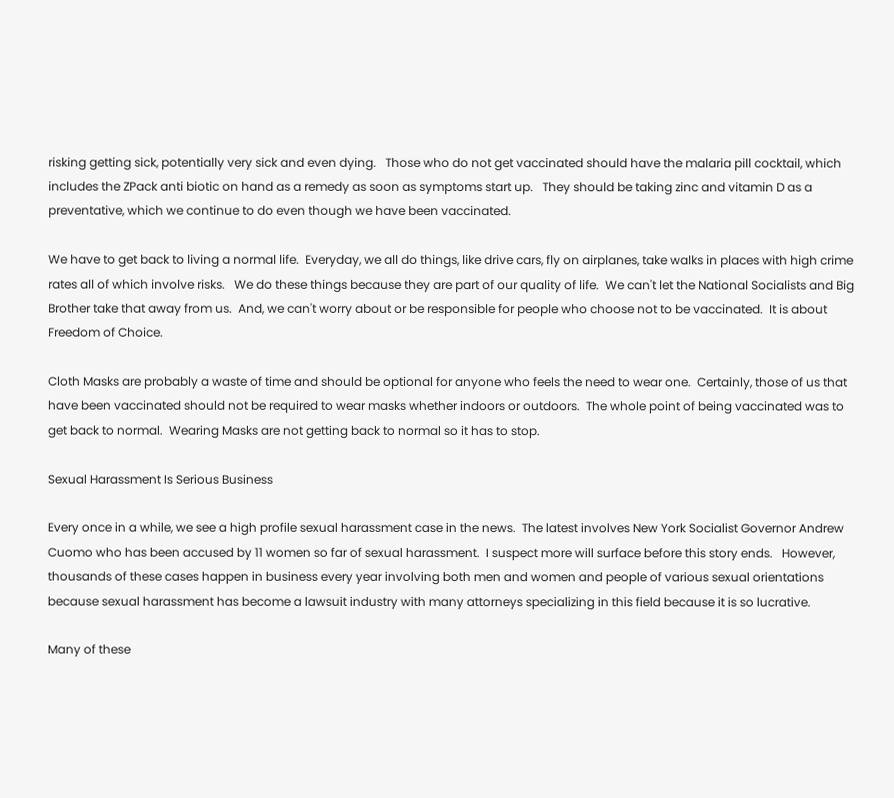risking getting sick, potentially very sick and even dying.   Those who do not get vaccinated should have the malaria pill cocktail, which includes the ZPack anti biotic on hand as a remedy as soon as symptoms start up.   They should be taking zinc and vitamin D as a preventative, which we continue to do even though we have been vaccinated.

We have to get back to living a normal life.  Everyday, we all do things, like drive cars, fly on airplanes, take walks in places with high crime rates all of which involve risks.   We do these things because they are part of our quality of life.  We can't let the National Socialists and Big Brother take that away from us.  And, we can't worry about or be responsible for people who choose not to be vaccinated.  It is about Freedom of Choice.

Cloth Masks are probably a waste of time and should be optional for anyone who feels the need to wear one.  Certainly, those of us that have been vaccinated should not be required to wear masks whether indoors or outdoors.  The whole point of being vaccinated was to get back to normal.  Wearing Masks are not getting back to normal so it has to stop.

Sexual Harassment Is Serious Business

Every once in a while, we see a high profile sexual harassment case in the news.  The latest involves New York Socialist Governor Andrew Cuomo who has been accused by 11 women so far of sexual harassment.  I suspect more will surface before this story ends.   However, thousands of these cases happen in business every year involving both men and women and people of various sexual orientations because sexual harassment has become a lawsuit industry with many attorneys specializing in this field because it is so lucrative.

Many of these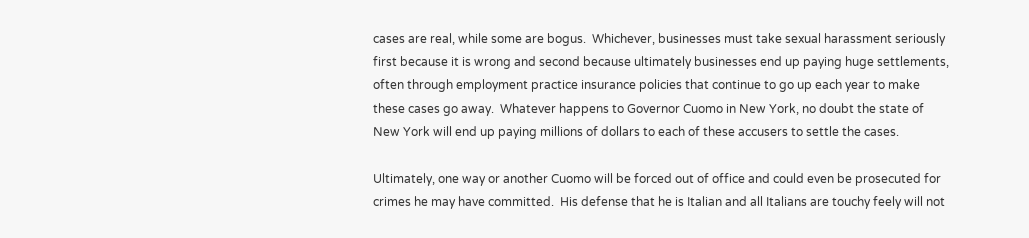cases are real, while some are bogus.  Whichever, businesses must take sexual harassment seriously first because it is wrong and second because ultimately businesses end up paying huge settlements, often through employment practice insurance policies that continue to go up each year to make these cases go away.  Whatever happens to Governor Cuomo in New York, no doubt the state of New York will end up paying millions of dollars to each of these accusers to settle the cases.

Ultimately, one way or another Cuomo will be forced out of office and could even be prosecuted for crimes he may have committed.  His defense that he is Italian and all Italians are touchy feely will not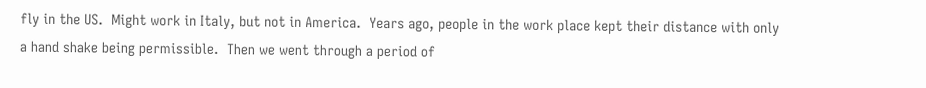fly in the US.  Might work in Italy, but not in America.  Years ago, people in the work place kept their distance with only a hand shake being permissible.  Then we went through a period of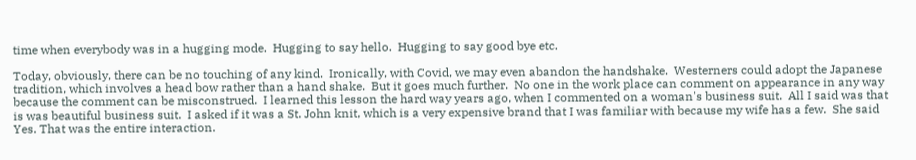time when everybody was in a hugging mode.  Hugging to say hello.  Hugging to say good bye etc.

Today, obviously, there can be no touching of any kind.  Ironically, with Covid, we may even abandon the handshake.  Westerners could adopt the Japanese tradition, which involves a head bow rather than a hand shake.  But it goes much further.  No one in the work place can comment on appearance in any way because the comment can be misconstrued.  I learned this lesson the hard way years ago, when I commented on a woman's business suit.  All I said was that is was beautiful business suit.  I asked if it was a St. John knit, which is a very expensive brand that I was familiar with because my wife has a few.  She said Yes. That was the entire interaction.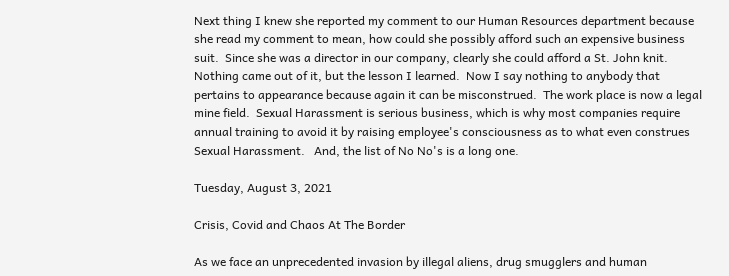Next thing I knew she reported my comment to our Human Resources department because she read my comment to mean, how could she possibly afford such an expensive business suit.  Since she was a director in our company, clearly she could afford a St. John knit.   Nothing came out of it, but the lesson I learned.  Now I say nothing to anybody that pertains to appearance because again it can be misconstrued.  The work place is now a legal mine field.  Sexual Harassment is serious business, which is why most companies require annual training to avoid it by raising employee's consciousness as to what even construes Sexual Harassment.   And, the list of No No's is a long one.

Tuesday, August 3, 2021

Crisis, Covid and Chaos At The Border

As we face an unprecedented invasion by illegal aliens, drug smugglers and human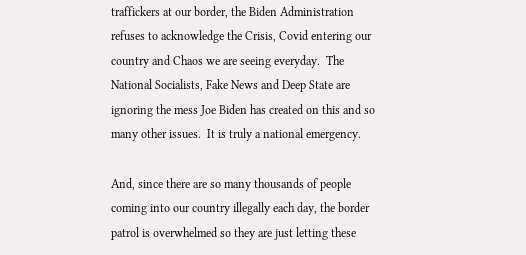traffickers at our border, the Biden Administration refuses to acknowledge the Crisis, Covid entering our country and Chaos we are seeing everyday.  The National Socialists, Fake News and Deep State are ignoring the mess Joe Biden has created on this and so many other issues.  It is truly a national emergency.

And, since there are so many thousands of people coming into our country illegally each day, the border patrol is overwhelmed so they are just letting these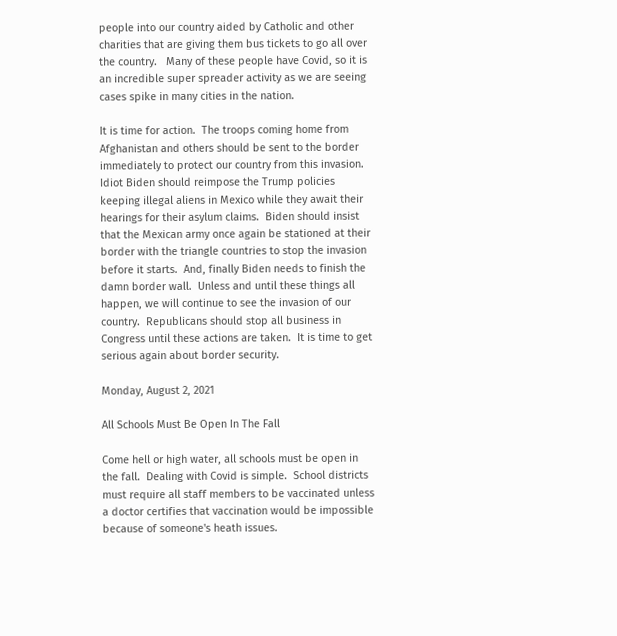people into our country aided by Catholic and other charities that are giving them bus tickets to go all over the country.   Many of these people have Covid, so it is an incredible super spreader activity as we are seeing cases spike in many cities in the nation.

It is time for action.  The troops coming home from Afghanistan and others should be sent to the border immediately to protect our country from this invasion.  Idiot Biden should reimpose the Trump policies keeping illegal aliens in Mexico while they await their hearings for their asylum claims.  Biden should insist that the Mexican army once again be stationed at their border with the triangle countries to stop the invasion before it starts.  And, finally Biden needs to finish the damn border wall.  Unless and until these things all happen, we will continue to see the invasion of our country.  Republicans should stop all business in Congress until these actions are taken.  It is time to get serious again about border security.

Monday, August 2, 2021

All Schools Must Be Open In The Fall

Come hell or high water, all schools must be open in the fall.  Dealing with Covid is simple.  School districts must require all staff members to be vaccinated unless a doctor certifies that vaccination would be impossible because of someone's heath issues.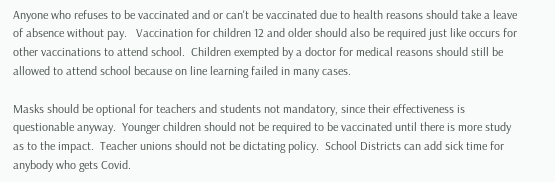Anyone who refuses to be vaccinated and or can't be vaccinated due to health reasons should take a leave of absence without pay.   Vaccination for children 12 and older should also be required just like occurs for other vaccinations to attend school.  Children exempted by a doctor for medical reasons should still be allowed to attend school because on line learning failed in many cases.

Masks should be optional for teachers and students not mandatory, since their effectiveness is questionable anyway.  Younger children should not be required to be vaccinated until there is more study as to the impact.  Teacher unions should not be dictating policy.  School Districts can add sick time for anybody who gets Covid.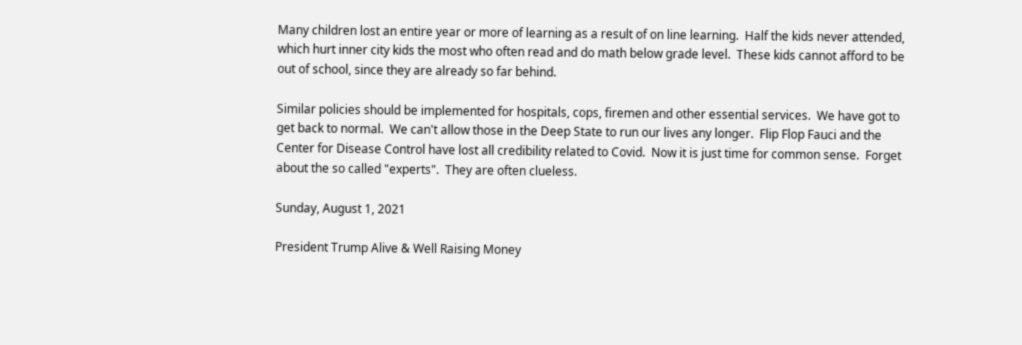Many children lost an entire year or more of learning as a result of on line learning.  Half the kids never attended, which hurt inner city kids the most who often read and do math below grade level.  These kids cannot afford to be out of school, since they are already so far behind.

Similar policies should be implemented for hospitals, cops, firemen and other essential services.  We have got to get back to normal.  We can't allow those in the Deep State to run our lives any longer.  Flip Flop Fauci and the Center for Disease Control have lost all credibility related to Covid.  Now it is just time for common sense.  Forget about the so called "experts".  They are often clueless.

Sunday, August 1, 2021

President Trump Alive & Well Raising Money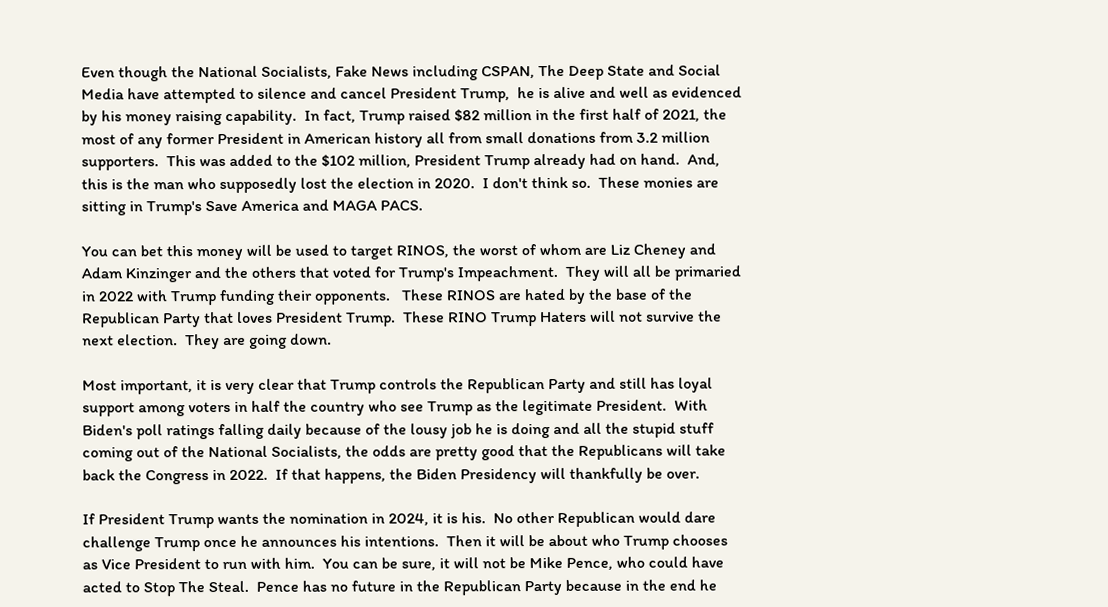Even though the National Socialists, Fake News including CSPAN, The Deep State and Social Media have attempted to silence and cancel President Trump,  he is alive and well as evidenced by his money raising capability.  In fact, Trump raised $82 million in the first half of 2021, the most of any former President in American history all from small donations from 3.2 million supporters.  This was added to the $102 million, President Trump already had on hand.  And, this is the man who supposedly lost the election in 2020.  I don't think so.  These monies are sitting in Trump's Save America and MAGA PACS.

You can bet this money will be used to target RINOS, the worst of whom are Liz Cheney and Adam Kinzinger and the others that voted for Trump's Impeachment.  They will all be primaried in 2022 with Trump funding their opponents.   These RINOS are hated by the base of the Republican Party that loves President Trump.  These RINO Trump Haters will not survive the next election.  They are going down.

Most important, it is very clear that Trump controls the Republican Party and still has loyal support among voters in half the country who see Trump as the legitimate President.  With Biden's poll ratings falling daily because of the lousy job he is doing and all the stupid stuff coming out of the National Socialists, the odds are pretty good that the Republicans will take back the Congress in 2022.  If that happens, the Biden Presidency will thankfully be over.

If President Trump wants the nomination in 2024, it is his.  No other Republican would dare challenge Trump once he announces his intentions.  Then it will be about who Trump chooses as Vice President to run with him.  You can be sure, it will not be Mike Pence, who could have acted to Stop The Steal.  Pence has no future in the Republican Party because in the end he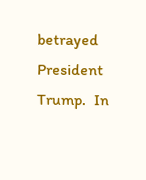betrayed President Trump.  In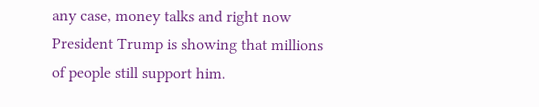any case, money talks and right now President Trump is showing that millions of people still support him.